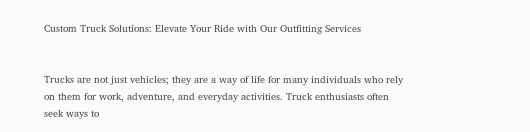Custom Truck Solutions: Elevate Your Ride with Our Outfitting Services


Trucks are not just vehicles; they are a way of life for many individuals who rely on them for work, adventure, and everyday activities. Truck enthusiasts often seek ways to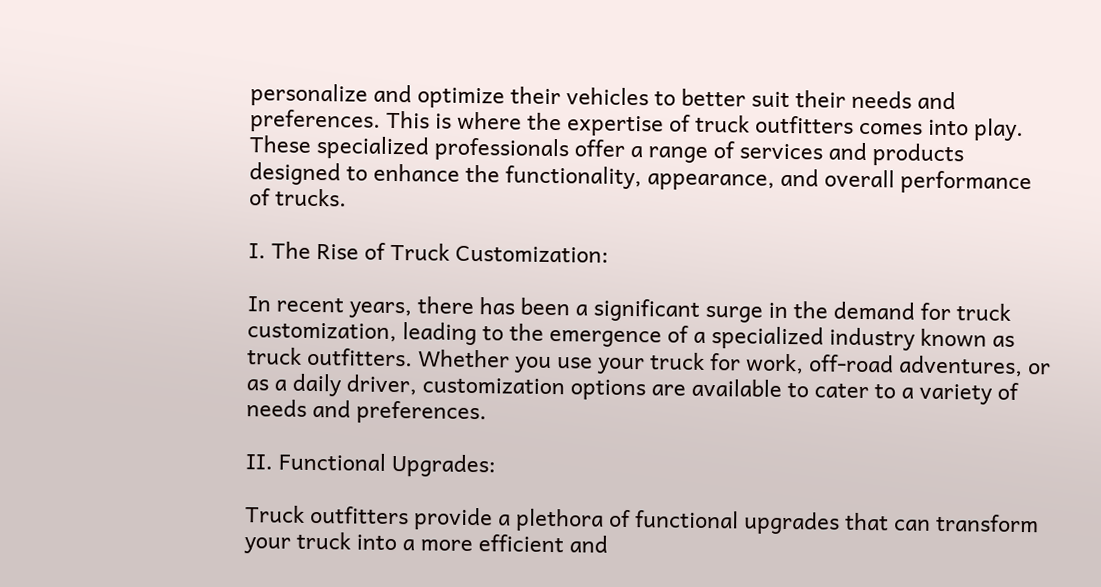personalize and optimize their vehicles to better suit their needs and preferences. This is where the expertise of truck outfitters comes into play. These specialized professionals offer a range of services and products designed to enhance the functionality, appearance, and overall performance of trucks.

I. The Rise of Truck Customization:

In recent years, there has been a significant surge in the demand for truck customization, leading to the emergence of a specialized industry known as truck outfitters. Whether you use your truck for work, off-road adventures, or as a daily driver, customization options are available to cater to a variety of needs and preferences.

II. Functional Upgrades:

Truck outfitters provide a plethora of functional upgrades that can transform your truck into a more efficient and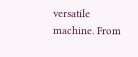versatile machine. From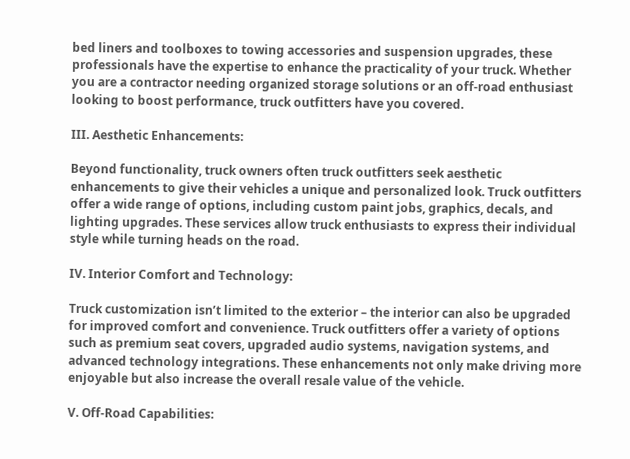bed liners and toolboxes to towing accessories and suspension upgrades, these professionals have the expertise to enhance the practicality of your truck. Whether you are a contractor needing organized storage solutions or an off-road enthusiast looking to boost performance, truck outfitters have you covered.

III. Aesthetic Enhancements:

Beyond functionality, truck owners often truck outfitters seek aesthetic enhancements to give their vehicles a unique and personalized look. Truck outfitters offer a wide range of options, including custom paint jobs, graphics, decals, and lighting upgrades. These services allow truck enthusiasts to express their individual style while turning heads on the road.

IV. Interior Comfort and Technology:

Truck customization isn’t limited to the exterior – the interior can also be upgraded for improved comfort and convenience. Truck outfitters offer a variety of options such as premium seat covers, upgraded audio systems, navigation systems, and advanced technology integrations. These enhancements not only make driving more enjoyable but also increase the overall resale value of the vehicle.

V. Off-Road Capabilities: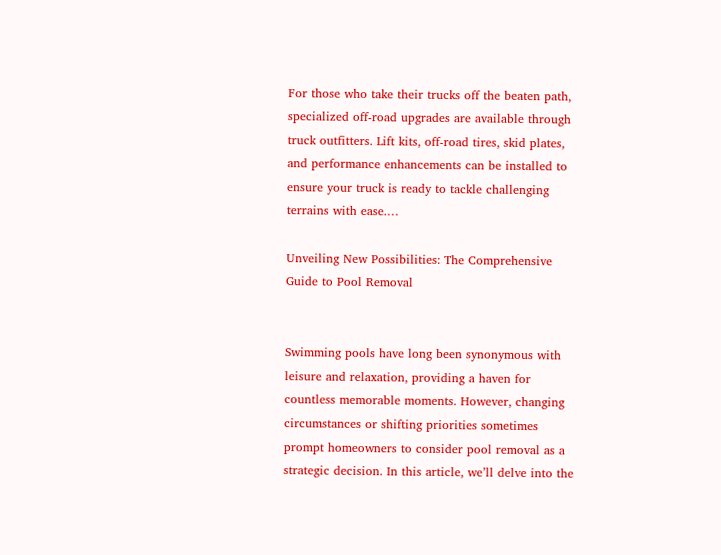For those who take their trucks off the beaten path, specialized off-road upgrades are available through truck outfitters. Lift kits, off-road tires, skid plates, and performance enhancements can be installed to ensure your truck is ready to tackle challenging terrains with ease.…

Unveiling New Possibilities: The Comprehensive Guide to Pool Removal


Swimming pools have long been synonymous with leisure and relaxation, providing a haven for countless memorable moments. However, changing circumstances or shifting priorities sometimes prompt homeowners to consider pool removal as a strategic decision. In this article, we’ll delve into the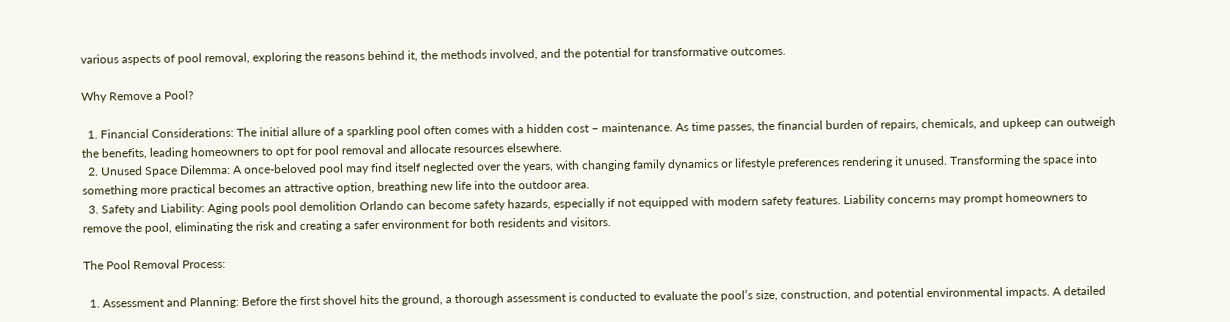various aspects of pool removal, exploring the reasons behind it, the methods involved, and the potential for transformative outcomes.

Why Remove a Pool?

  1. Financial Considerations: The initial allure of a sparkling pool often comes with a hidden cost – maintenance. As time passes, the financial burden of repairs, chemicals, and upkeep can outweigh the benefits, leading homeowners to opt for pool removal and allocate resources elsewhere.
  2. Unused Space Dilemma: A once-beloved pool may find itself neglected over the years, with changing family dynamics or lifestyle preferences rendering it unused. Transforming the space into something more practical becomes an attractive option, breathing new life into the outdoor area.
  3. Safety and Liability: Aging pools pool demolition Orlando can become safety hazards, especially if not equipped with modern safety features. Liability concerns may prompt homeowners to remove the pool, eliminating the risk and creating a safer environment for both residents and visitors.

The Pool Removal Process:

  1. Assessment and Planning: Before the first shovel hits the ground, a thorough assessment is conducted to evaluate the pool’s size, construction, and potential environmental impacts. A detailed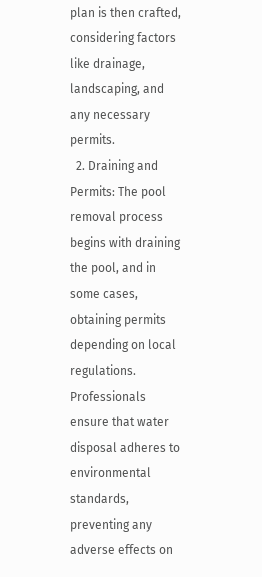plan is then crafted, considering factors like drainage, landscaping, and any necessary permits.
  2. Draining and Permits: The pool removal process begins with draining the pool, and in some cases, obtaining permits depending on local regulations. Professionals ensure that water disposal adheres to environmental standards, preventing any adverse effects on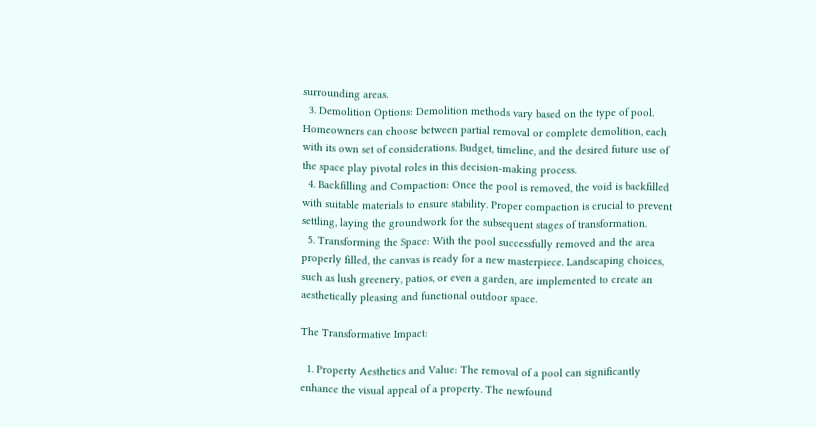surrounding areas.
  3. Demolition Options: Demolition methods vary based on the type of pool. Homeowners can choose between partial removal or complete demolition, each with its own set of considerations. Budget, timeline, and the desired future use of the space play pivotal roles in this decision-making process.
  4. Backfilling and Compaction: Once the pool is removed, the void is backfilled with suitable materials to ensure stability. Proper compaction is crucial to prevent settling, laying the groundwork for the subsequent stages of transformation.
  5. Transforming the Space: With the pool successfully removed and the area properly filled, the canvas is ready for a new masterpiece. Landscaping choices, such as lush greenery, patios, or even a garden, are implemented to create an aesthetically pleasing and functional outdoor space.

The Transformative Impact:

  1. Property Aesthetics and Value: The removal of a pool can significantly enhance the visual appeal of a property. The newfound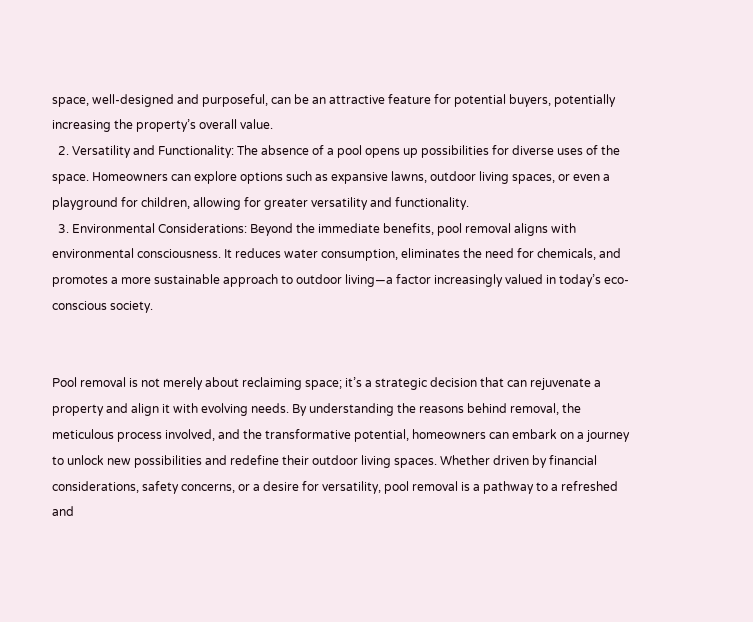space, well-designed and purposeful, can be an attractive feature for potential buyers, potentially increasing the property’s overall value.
  2. Versatility and Functionality: The absence of a pool opens up possibilities for diverse uses of the space. Homeowners can explore options such as expansive lawns, outdoor living spaces, or even a playground for children, allowing for greater versatility and functionality.
  3. Environmental Considerations: Beyond the immediate benefits, pool removal aligns with environmental consciousness. It reduces water consumption, eliminates the need for chemicals, and promotes a more sustainable approach to outdoor living—a factor increasingly valued in today’s eco-conscious society.


Pool removal is not merely about reclaiming space; it’s a strategic decision that can rejuvenate a property and align it with evolving needs. By understanding the reasons behind removal, the meticulous process involved, and the transformative potential, homeowners can embark on a journey to unlock new possibilities and redefine their outdoor living spaces. Whether driven by financial considerations, safety concerns, or a desire for versatility, pool removal is a pathway to a refreshed and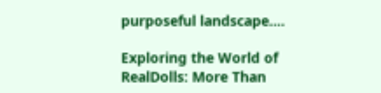purposeful landscape.…

Exploring the World of RealDolls: More Than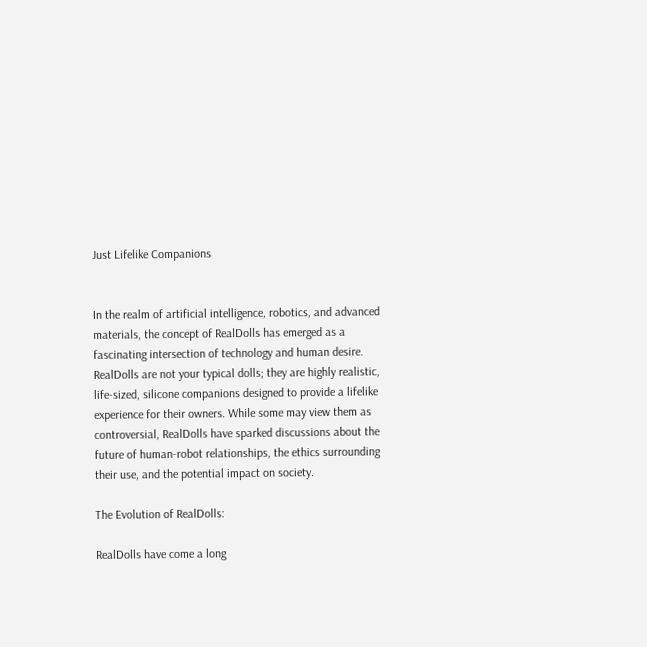Just Lifelike Companions


In the realm of artificial intelligence, robotics, and advanced materials, the concept of RealDolls has emerged as a fascinating intersection of technology and human desire. RealDolls are not your typical dolls; they are highly realistic, life-sized, silicone companions designed to provide a lifelike experience for their owners. While some may view them as controversial, RealDolls have sparked discussions about the future of human-robot relationships, the ethics surrounding their use, and the potential impact on society.

The Evolution of RealDolls:

RealDolls have come a long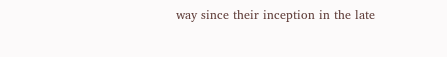way since their inception in the late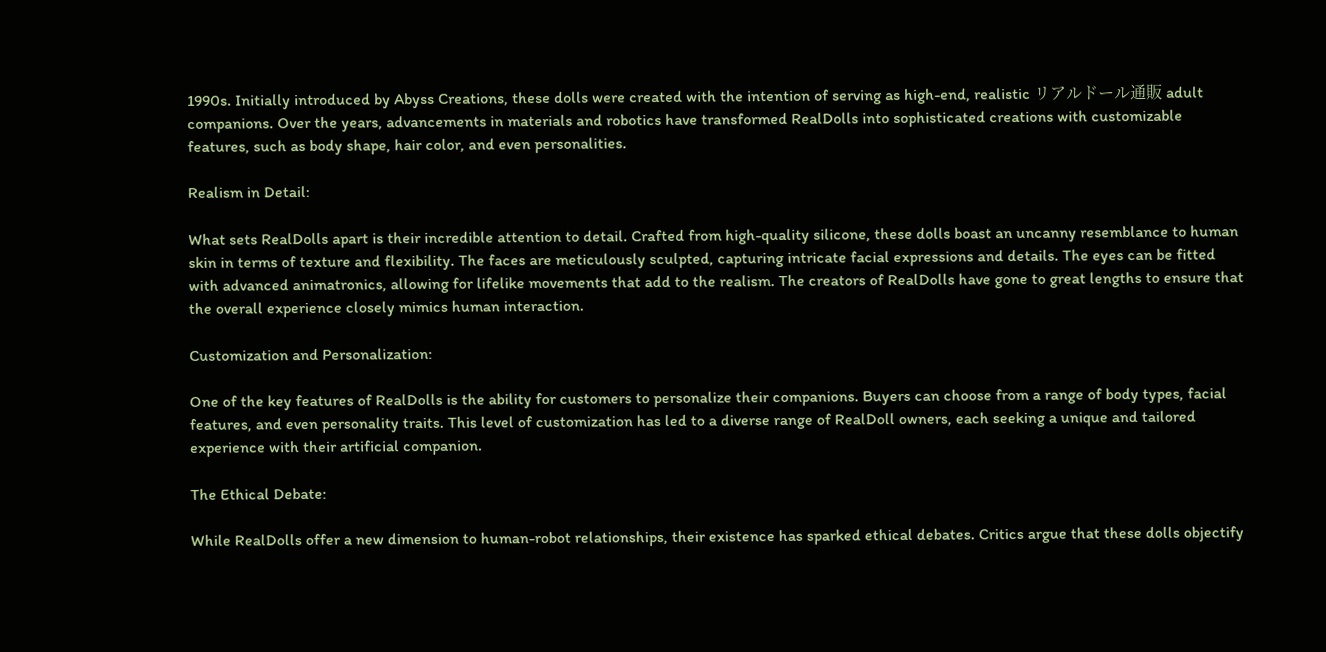1990s. Initially introduced by Abyss Creations, these dolls were created with the intention of serving as high-end, realistic リアルドール通販 adult companions. Over the years, advancements in materials and robotics have transformed RealDolls into sophisticated creations with customizable features, such as body shape, hair color, and even personalities.

Realism in Detail:

What sets RealDolls apart is their incredible attention to detail. Crafted from high-quality silicone, these dolls boast an uncanny resemblance to human skin in terms of texture and flexibility. The faces are meticulously sculpted, capturing intricate facial expressions and details. The eyes can be fitted with advanced animatronics, allowing for lifelike movements that add to the realism. The creators of RealDolls have gone to great lengths to ensure that the overall experience closely mimics human interaction.

Customization and Personalization:

One of the key features of RealDolls is the ability for customers to personalize their companions. Buyers can choose from a range of body types, facial features, and even personality traits. This level of customization has led to a diverse range of RealDoll owners, each seeking a unique and tailored experience with their artificial companion.

The Ethical Debate:

While RealDolls offer a new dimension to human-robot relationships, their existence has sparked ethical debates. Critics argue that these dolls objectify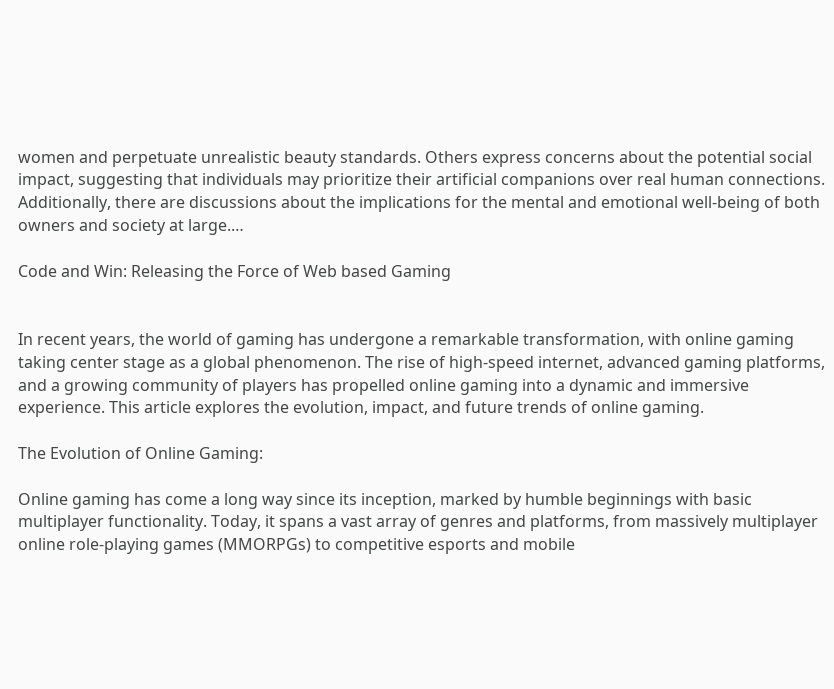women and perpetuate unrealistic beauty standards. Others express concerns about the potential social impact, suggesting that individuals may prioritize their artificial companions over real human connections. Additionally, there are discussions about the implications for the mental and emotional well-being of both owners and society at large.…

Code and Win: Releasing the Force of Web based Gaming


In recent years, the world of gaming has undergone a remarkable transformation, with online gaming taking center stage as a global phenomenon. The rise of high-speed internet, advanced gaming platforms, and a growing community of players has propelled online gaming into a dynamic and immersive experience. This article explores the evolution, impact, and future trends of online gaming.

The Evolution of Online Gaming:

Online gaming has come a long way since its inception, marked by humble beginnings with basic multiplayer functionality. Today, it spans a vast array of genres and platforms, from massively multiplayer online role-playing games (MMORPGs) to competitive esports and mobile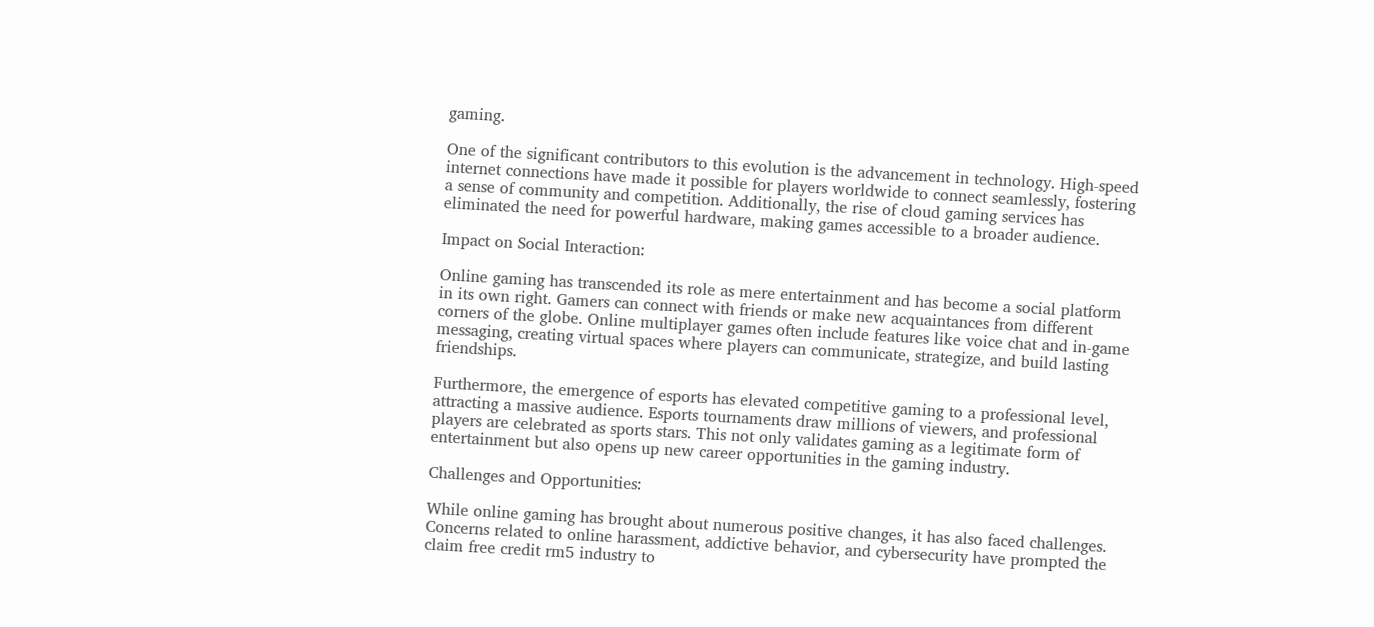gaming.

One of the significant contributors to this evolution is the advancement in technology. High-speed internet connections have made it possible for players worldwide to connect seamlessly, fostering a sense of community and competition. Additionally, the rise of cloud gaming services has eliminated the need for powerful hardware, making games accessible to a broader audience.

Impact on Social Interaction:

Online gaming has transcended its role as mere entertainment and has become a social platform in its own right. Gamers can connect with friends or make new acquaintances from different corners of the globe. Online multiplayer games often include features like voice chat and in-game messaging, creating virtual spaces where players can communicate, strategize, and build lasting friendships.

Furthermore, the emergence of esports has elevated competitive gaming to a professional level, attracting a massive audience. Esports tournaments draw millions of viewers, and professional players are celebrated as sports stars. This not only validates gaming as a legitimate form of entertainment but also opens up new career opportunities in the gaming industry.

Challenges and Opportunities:

While online gaming has brought about numerous positive changes, it has also faced challenges. Concerns related to online harassment, addictive behavior, and cybersecurity have prompted the claim free credit rm5 industry to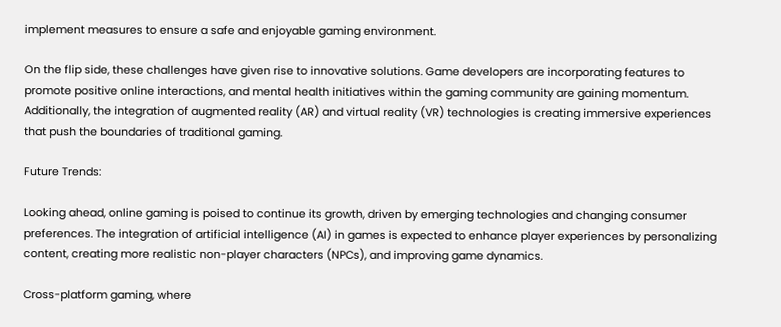implement measures to ensure a safe and enjoyable gaming environment.

On the flip side, these challenges have given rise to innovative solutions. Game developers are incorporating features to promote positive online interactions, and mental health initiatives within the gaming community are gaining momentum. Additionally, the integration of augmented reality (AR) and virtual reality (VR) technologies is creating immersive experiences that push the boundaries of traditional gaming.

Future Trends:

Looking ahead, online gaming is poised to continue its growth, driven by emerging technologies and changing consumer preferences. The integration of artificial intelligence (AI) in games is expected to enhance player experiences by personalizing content, creating more realistic non-player characters (NPCs), and improving game dynamics.

Cross-platform gaming, where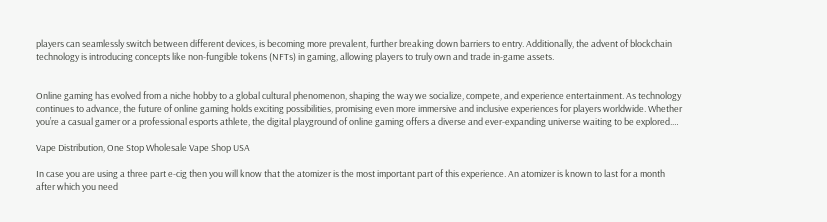players can seamlessly switch between different devices, is becoming more prevalent, further breaking down barriers to entry. Additionally, the advent of blockchain technology is introducing concepts like non-fungible tokens (NFTs) in gaming, allowing players to truly own and trade in-game assets.


Online gaming has evolved from a niche hobby to a global cultural phenomenon, shaping the way we socialize, compete, and experience entertainment. As technology continues to advance, the future of online gaming holds exciting possibilities, promising even more immersive and inclusive experiences for players worldwide. Whether you’re a casual gamer or a professional esports athlete, the digital playground of online gaming offers a diverse and ever-expanding universe waiting to be explored.…

Vape Distribution, One Stop Wholesale Vape Shop USA

In case you are using a three part e-cig then you will know that the atomizer is the most important part of this experience. An atomizer is known to last for a month after which you need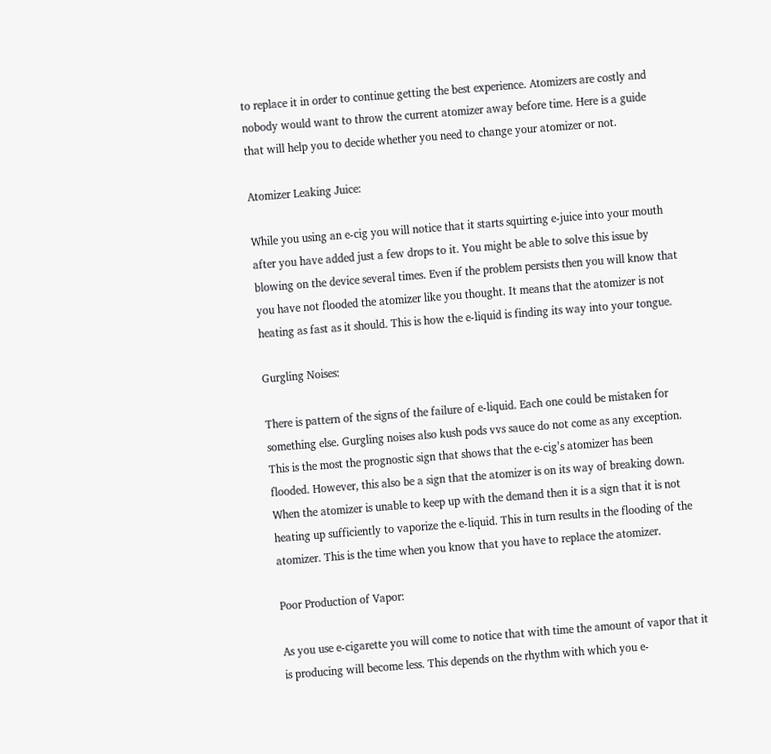to replace it in order to continue getting the best experience. Atomizers are costly and nobody would want to throw the current atomizer away before time. Here is a guide that will help you to decide whether you need to change your atomizer or not.

Atomizer Leaking Juice:

While you using an e-cig you will notice that it starts squirting e-juice into your mouth after you have added just a few drops to it. You might be able to solve this issue by blowing on the device several times. Even if the problem persists then you will know that you have not flooded the atomizer like you thought. It means that the atomizer is not heating as fast as it should. This is how the e-liquid is finding its way into your tongue.

Gurgling Noises:

There is pattern of the signs of the failure of e-liquid. Each one could be mistaken for something else. Gurgling noises also kush pods vvs sauce do not come as any exception. This is the most the prognostic sign that shows that the e-cig’s atomizer has been flooded. However, this also be a sign that the atomizer is on its way of breaking down. When the atomizer is unable to keep up with the demand then it is a sign that it is not heating up sufficiently to vaporize the e-liquid. This in turn results in the flooding of the atomizer. This is the time when you know that you have to replace the atomizer.

Poor Production of Vapor:

As you use e-cigarette you will come to notice that with time the amount of vapor that it is producing will become less. This depends on the rhythm with which you e-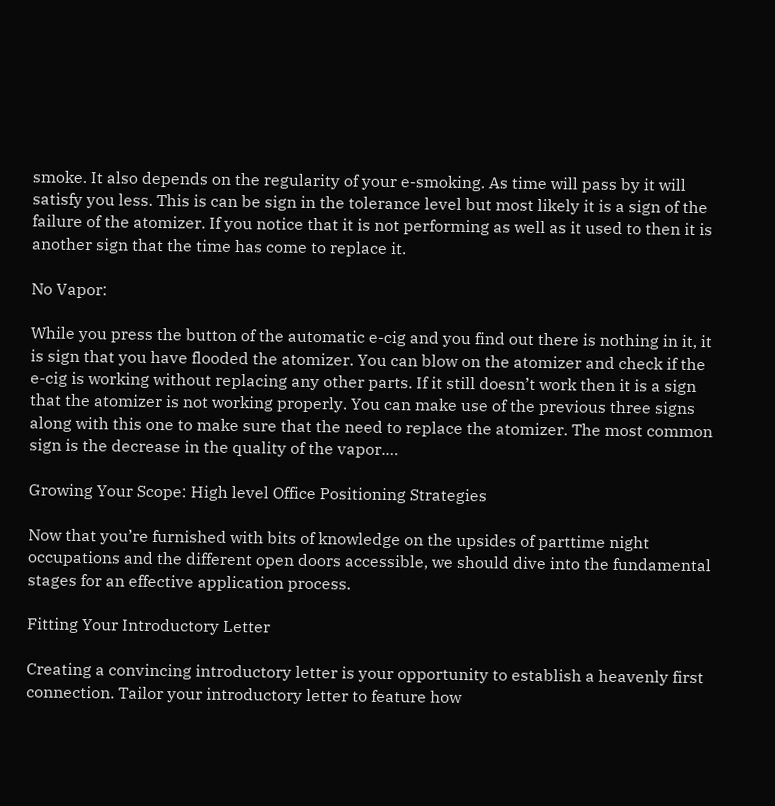smoke. It also depends on the regularity of your e-smoking. As time will pass by it will satisfy you less. This is can be sign in the tolerance level but most likely it is a sign of the failure of the atomizer. If you notice that it is not performing as well as it used to then it is another sign that the time has come to replace it.

No Vapor:

While you press the button of the automatic e-cig and you find out there is nothing in it, it is sign that you have flooded the atomizer. You can blow on the atomizer and check if the e-cig is working without replacing any other parts. If it still doesn’t work then it is a sign that the atomizer is not working properly. You can make use of the previous three signs along with this one to make sure that the need to replace the atomizer. The most common sign is the decrease in the quality of the vapor.…

Growing Your Scope: High level Office Positioning Strategies

Now that you’re furnished with bits of knowledge on the upsides of parttime night occupations and the different open doors accessible, we should dive into the fundamental stages for an effective application process.

Fitting Your Introductory Letter

Creating a convincing introductory letter is your opportunity to establish a heavenly first connection. Tailor your introductory letter to feature how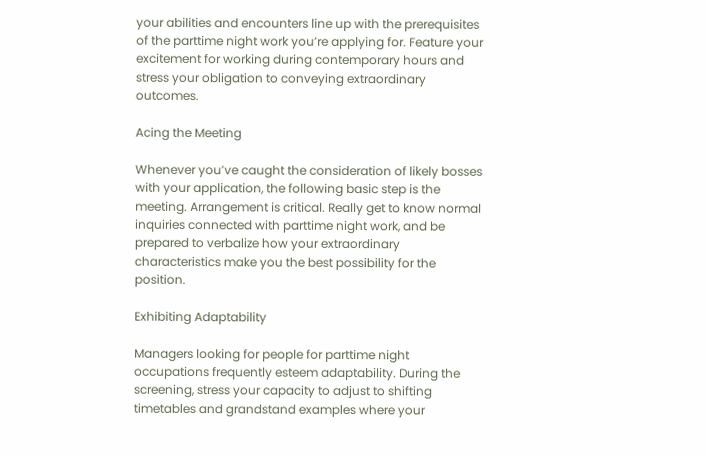your abilities and encounters line up with the prerequisites of the parttime night work you’re applying for. Feature your excitement for working during contemporary hours and stress your obligation to conveying extraordinary outcomes.

Acing the Meeting

Whenever you’ve caught the consideration of likely bosses with your application, the following basic step is the meeting. Arrangement is critical. Really get to know normal inquiries connected with parttime night work, and be prepared to verbalize how your extraordinary characteristics make you the best possibility for the position.

Exhibiting Adaptability

Managers looking for people for parttime night occupations frequently esteem adaptability. During the screening, stress your capacity to adjust to shifting timetables and grandstand examples where your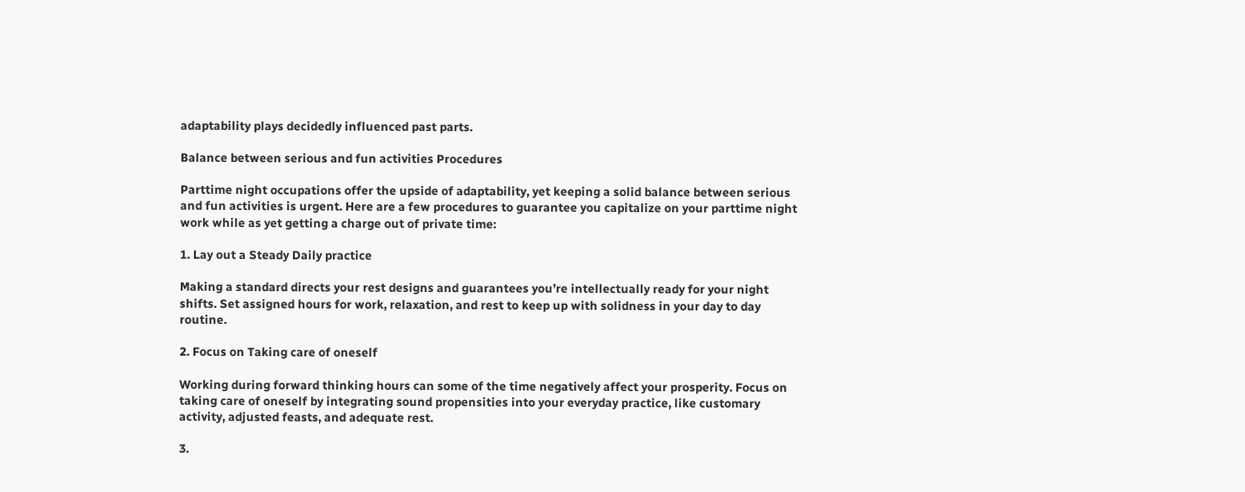adaptability plays decidedly influenced past parts.

Balance between serious and fun activities Procedures

Parttime night occupations offer the upside of adaptability, yet keeping a solid balance between serious and fun activities is urgent. Here are a few procedures to guarantee you capitalize on your parttime night work while as yet getting a charge out of private time:

1. Lay out a Steady Daily practice

Making a standard directs your rest designs and guarantees you’re intellectually ready for your night shifts. Set assigned hours for work, relaxation, and rest to keep up with solidness in your day to day routine.

2. Focus on Taking care of oneself

Working during forward thinking hours can some of the time negatively affect your prosperity. Focus on taking care of oneself by integrating sound propensities into your everyday practice, like customary activity, adjusted feasts, and adequate rest.

3.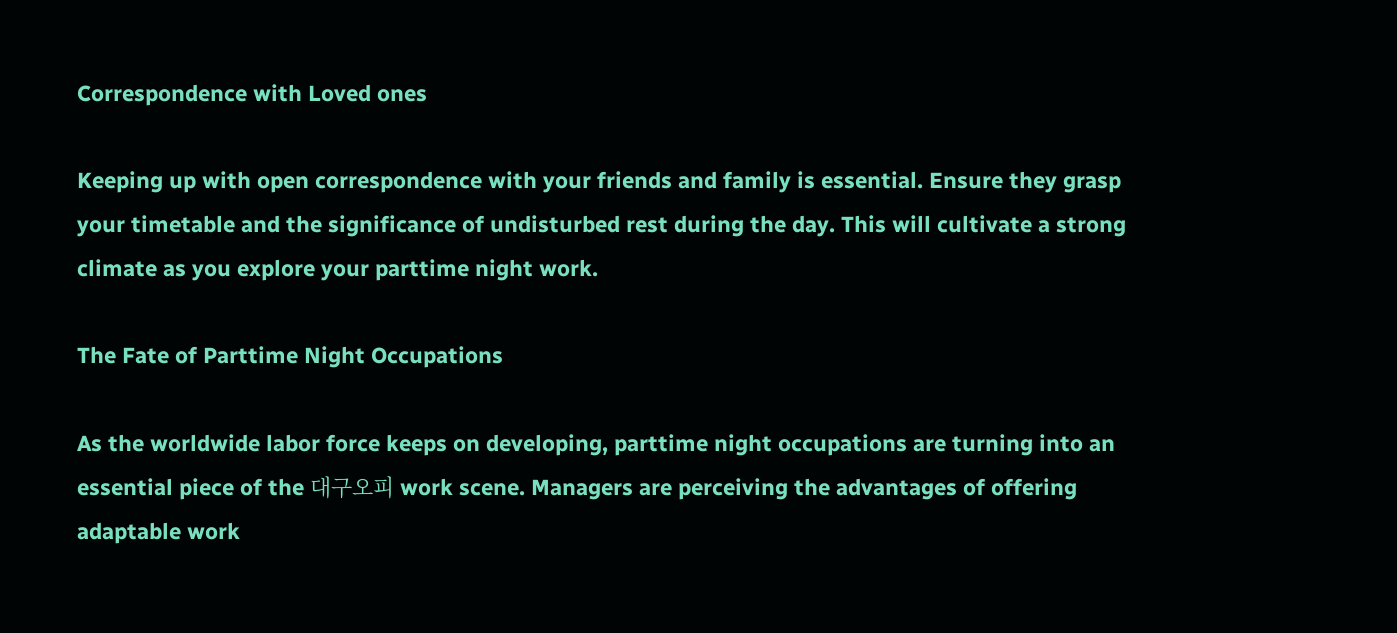Correspondence with Loved ones

Keeping up with open correspondence with your friends and family is essential. Ensure they grasp your timetable and the significance of undisturbed rest during the day. This will cultivate a strong climate as you explore your parttime night work.

The Fate of Parttime Night Occupations

As the worldwide labor force keeps on developing, parttime night occupations are turning into an essential piece of the 대구오피 work scene. Managers are perceiving the advantages of offering adaptable work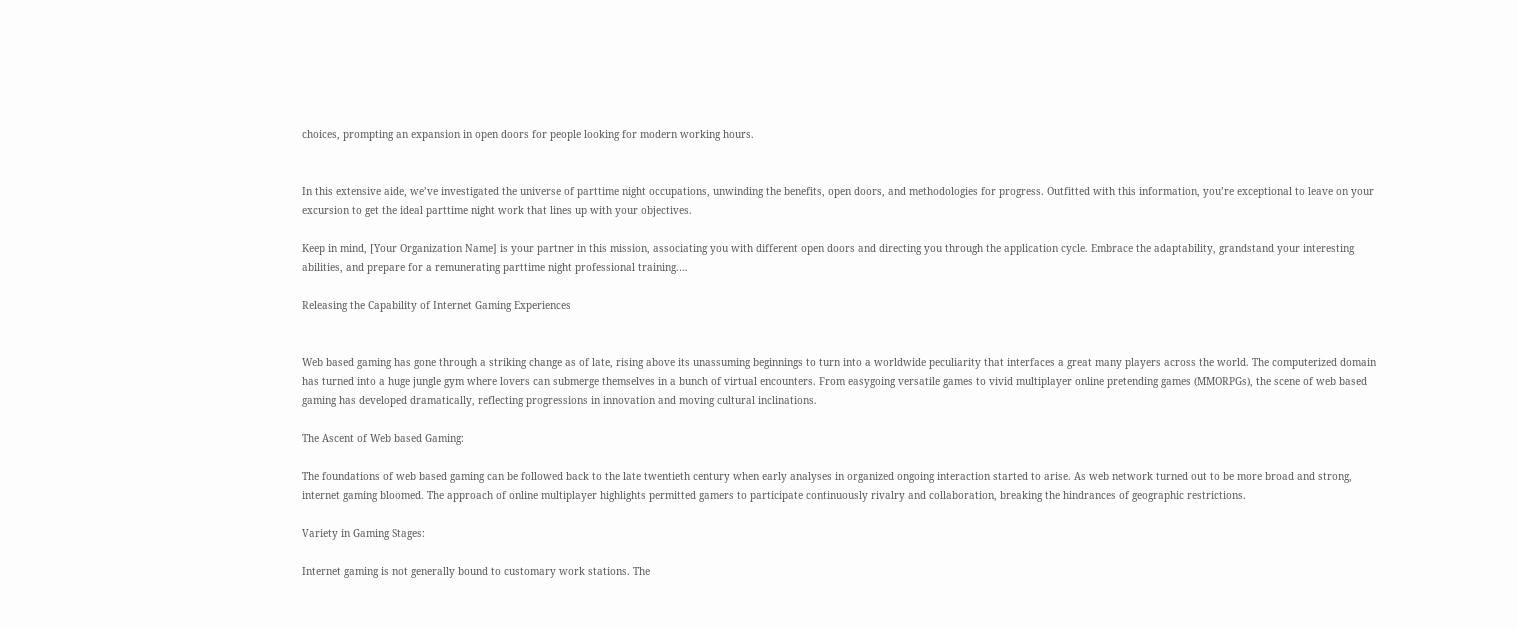choices, prompting an expansion in open doors for people looking for modern working hours.


In this extensive aide, we’ve investigated the universe of parttime night occupations, unwinding the benefits, open doors, and methodologies for progress. Outfitted with this information, you’re exceptional to leave on your excursion to get the ideal parttime night work that lines up with your objectives.

Keep in mind, [Your Organization Name] is your partner in this mission, associating you with different open doors and directing you through the application cycle. Embrace the adaptability, grandstand your interesting abilities, and prepare for a remunerating parttime night professional training.…

Releasing the Capability of Internet Gaming Experiences


Web based gaming has gone through a striking change as of late, rising above its unassuming beginnings to turn into a worldwide peculiarity that interfaces a great many players across the world. The computerized domain has turned into a huge jungle gym where lovers can submerge themselves in a bunch of virtual encounters. From easygoing versatile games to vivid multiplayer online pretending games (MMORPGs), the scene of web based gaming has developed dramatically, reflecting progressions in innovation and moving cultural inclinations.

The Ascent of Web based Gaming:

The foundations of web based gaming can be followed back to the late twentieth century when early analyses in organized ongoing interaction started to arise. As web network turned out to be more broad and strong, internet gaming bloomed. The approach of online multiplayer highlights permitted gamers to participate continuously rivalry and collaboration, breaking the hindrances of geographic restrictions.

Variety in Gaming Stages:

Internet gaming is not generally bound to customary work stations. The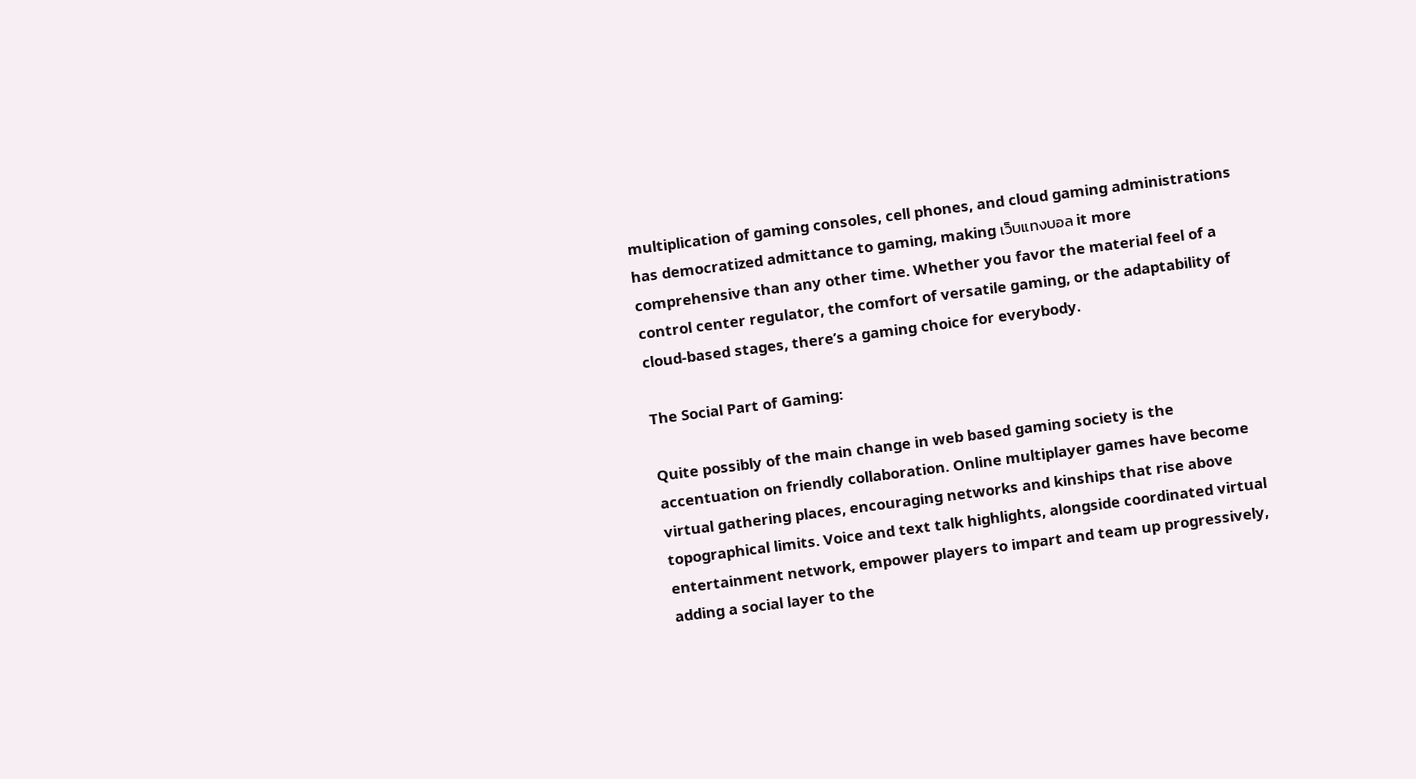multiplication of gaming consoles, cell phones, and cloud gaming administrations has democratized admittance to gaming, making เว็บแทงบอล it more comprehensive than any other time. Whether you favor the material feel of a control center regulator, the comfort of versatile gaming, or the adaptability of cloud-based stages, there’s a gaming choice for everybody.

The Social Part of Gaming:

Quite possibly of the main change in web based gaming society is the accentuation on friendly collaboration. Online multiplayer games have become virtual gathering places, encouraging networks and kinships that rise above topographical limits. Voice and text talk highlights, alongside coordinated virtual entertainment network, empower players to impart and team up progressively, adding a social layer to the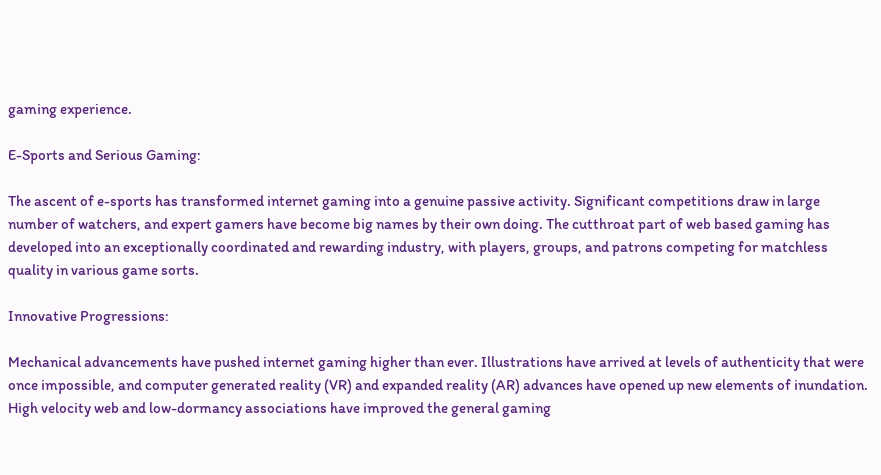gaming experience.

E-Sports and Serious Gaming:

The ascent of e-sports has transformed internet gaming into a genuine passive activity. Significant competitions draw in large number of watchers, and expert gamers have become big names by their own doing. The cutthroat part of web based gaming has developed into an exceptionally coordinated and rewarding industry, with players, groups, and patrons competing for matchless quality in various game sorts.

Innovative Progressions:

Mechanical advancements have pushed internet gaming higher than ever. Illustrations have arrived at levels of authenticity that were once impossible, and computer generated reality (VR) and expanded reality (AR) advances have opened up new elements of inundation. High velocity web and low-dormancy associations have improved the general gaming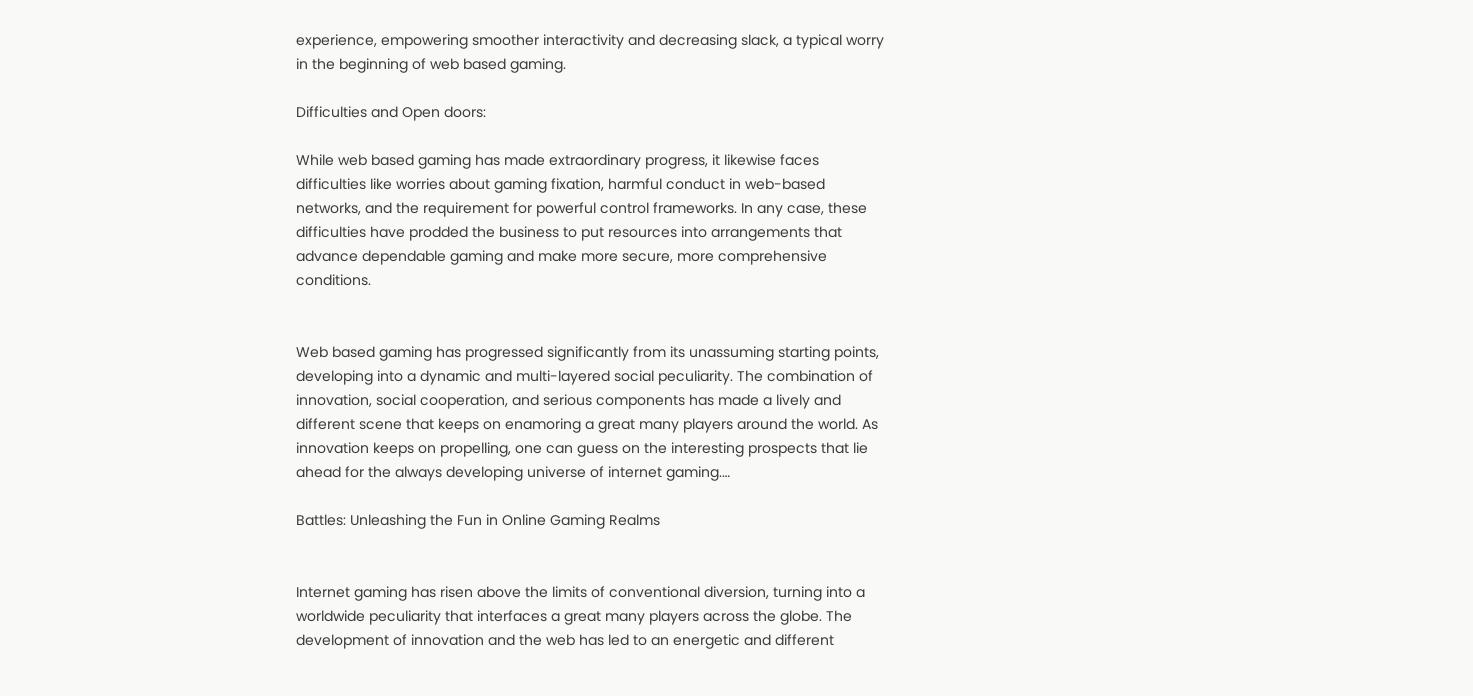experience, empowering smoother interactivity and decreasing slack, a typical worry in the beginning of web based gaming.

Difficulties and Open doors:

While web based gaming has made extraordinary progress, it likewise faces difficulties like worries about gaming fixation, harmful conduct in web-based networks, and the requirement for powerful control frameworks. In any case, these difficulties have prodded the business to put resources into arrangements that advance dependable gaming and make more secure, more comprehensive conditions.


Web based gaming has progressed significantly from its unassuming starting points, developing into a dynamic and multi-layered social peculiarity. The combination of innovation, social cooperation, and serious components has made a lively and different scene that keeps on enamoring a great many players around the world. As innovation keeps on propelling, one can guess on the interesting prospects that lie ahead for the always developing universe of internet gaming.…

Battles: Unleashing the Fun in Online Gaming Realms


Internet gaming has risen above the limits of conventional diversion, turning into a worldwide peculiarity that interfaces a great many players across the globe. The development of innovation and the web has led to an energetic and different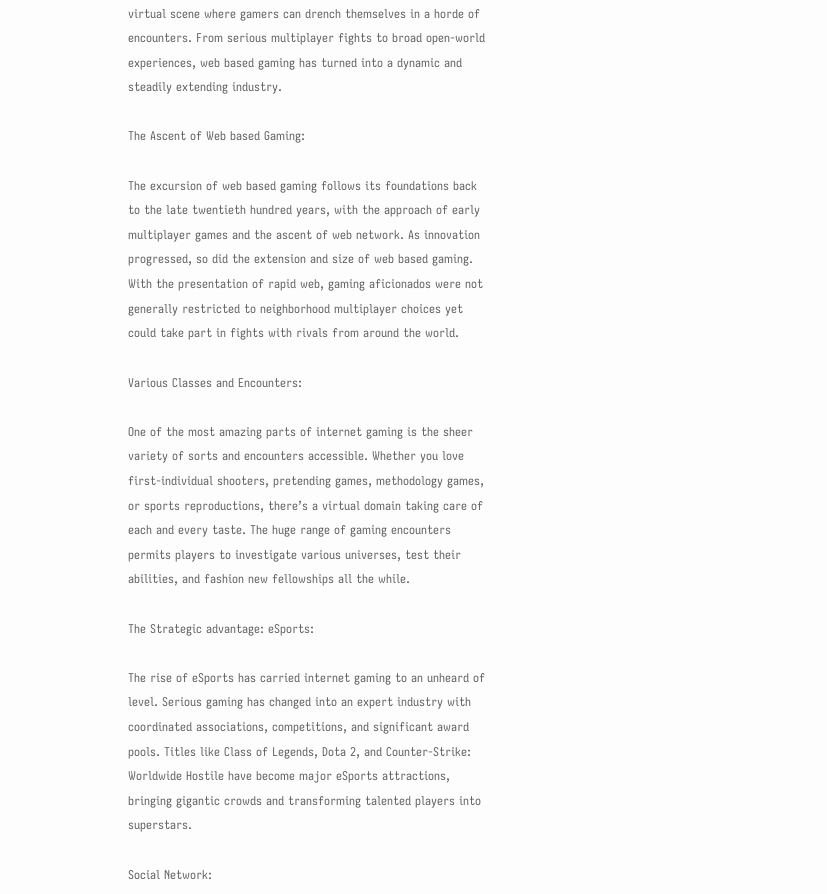virtual scene where gamers can drench themselves in a horde of encounters. From serious multiplayer fights to broad open-world experiences, web based gaming has turned into a dynamic and steadily extending industry.

The Ascent of Web based Gaming:

The excursion of web based gaming follows its foundations back to the late twentieth hundred years, with the approach of early multiplayer games and the ascent of web network. As innovation progressed, so did the extension and size of web based gaming. With the presentation of rapid web, gaming aficionados were not generally restricted to neighborhood multiplayer choices yet could take part in fights with rivals from around the world.

Various Classes and Encounters:

One of the most amazing parts of internet gaming is the sheer variety of sorts and encounters accessible. Whether you love first-individual shooters, pretending games, methodology games, or sports reproductions, there’s a virtual domain taking care of each and every taste. The huge range of gaming encounters permits players to investigate various universes, test their abilities, and fashion new fellowships all the while.

The Strategic advantage: eSports:

The rise of eSports has carried internet gaming to an unheard of level. Serious gaming has changed into an expert industry with coordinated associations, competitions, and significant award pools. Titles like Class of Legends, Dota 2, and Counter-Strike: Worldwide Hostile have become major eSports attractions, bringing gigantic crowds and transforming talented players into superstars.

Social Network: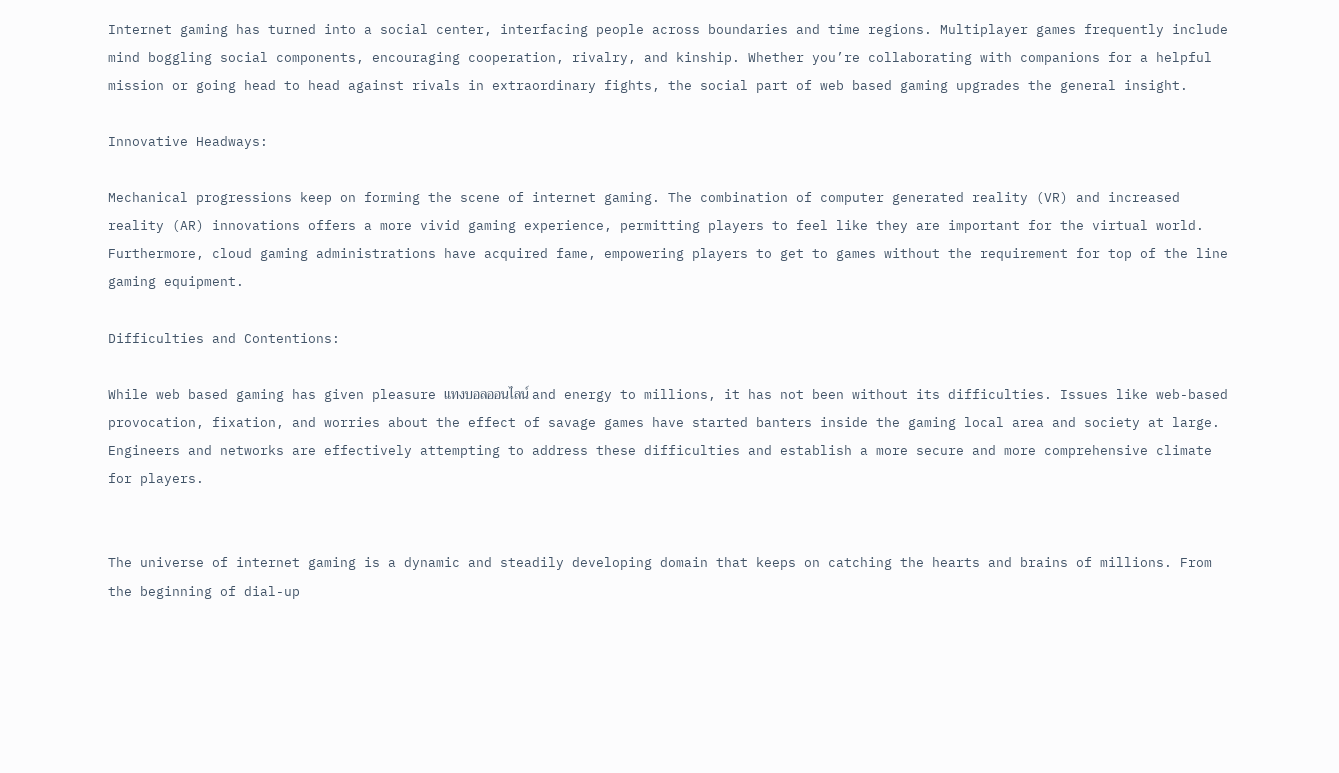Internet gaming has turned into a social center, interfacing people across boundaries and time regions. Multiplayer games frequently include mind boggling social components, encouraging cooperation, rivalry, and kinship. Whether you’re collaborating with companions for a helpful mission or going head to head against rivals in extraordinary fights, the social part of web based gaming upgrades the general insight.

Innovative Headways:

Mechanical progressions keep on forming the scene of internet gaming. The combination of computer generated reality (VR) and increased reality (AR) innovations offers a more vivid gaming experience, permitting players to feel like they are important for the virtual world. Furthermore, cloud gaming administrations have acquired fame, empowering players to get to games without the requirement for top of the line gaming equipment.

Difficulties and Contentions:

While web based gaming has given pleasure แทงบอลออนไลน์ and energy to millions, it has not been without its difficulties. Issues like web-based provocation, fixation, and worries about the effect of savage games have started banters inside the gaming local area and society at large. Engineers and networks are effectively attempting to address these difficulties and establish a more secure and more comprehensive climate for players.


The universe of internet gaming is a dynamic and steadily developing domain that keeps on catching the hearts and brains of millions. From the beginning of dial-up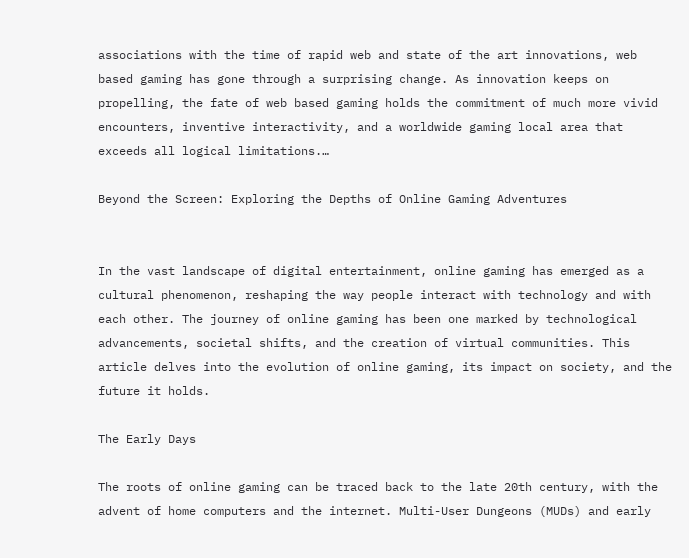associations with the time of rapid web and state of the art innovations, web based gaming has gone through a surprising change. As innovation keeps on propelling, the fate of web based gaming holds the commitment of much more vivid encounters, inventive interactivity, and a worldwide gaming local area that exceeds all logical limitations.…

Beyond the Screen: Exploring the Depths of Online Gaming Adventures


In the vast landscape of digital entertainment, online gaming has emerged as a cultural phenomenon, reshaping the way people interact with technology and with each other. The journey of online gaming has been one marked by technological advancements, societal shifts, and the creation of virtual communities. This article delves into the evolution of online gaming, its impact on society, and the future it holds.

The Early Days

The roots of online gaming can be traced back to the late 20th century, with the advent of home computers and the internet. Multi-User Dungeons (MUDs) and early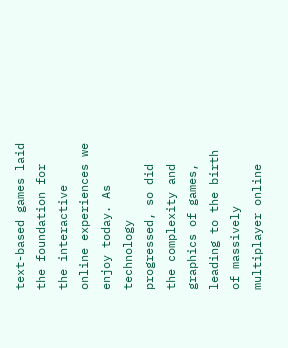text-based games laid the foundation for the interactive online experiences we enjoy today. As technology progressed, so did the complexity and graphics of games, leading to the birth of massively multiplayer online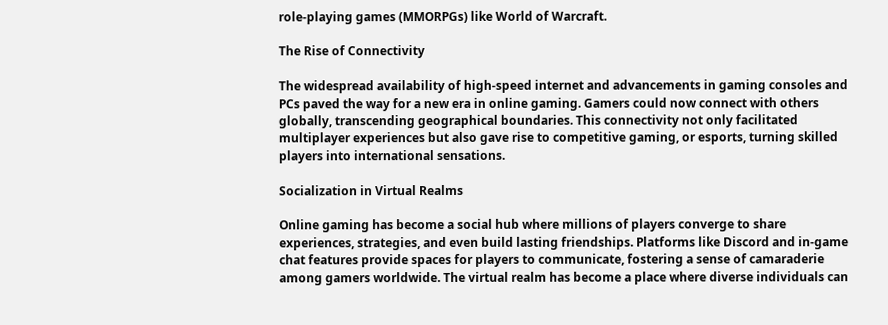role-playing games (MMORPGs) like World of Warcraft.

The Rise of Connectivity

The widespread availability of high-speed internet and advancements in gaming consoles and PCs paved the way for a new era in online gaming. Gamers could now connect with others globally, transcending geographical boundaries. This connectivity not only facilitated multiplayer experiences but also gave rise to competitive gaming, or esports, turning skilled players into international sensations.

Socialization in Virtual Realms

Online gaming has become a social hub where millions of players converge to share experiences, strategies, and even build lasting friendships. Platforms like Discord and in-game chat features provide spaces for players to communicate, fostering a sense of camaraderie among gamers worldwide. The virtual realm has become a place where diverse individuals can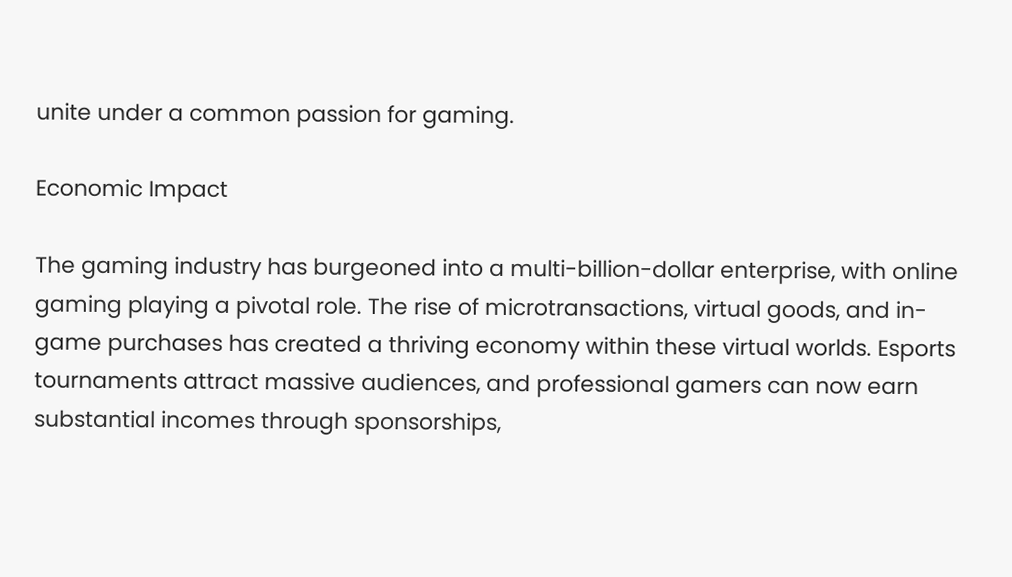unite under a common passion for gaming.

Economic Impact

The gaming industry has burgeoned into a multi-billion-dollar enterprise, with online gaming playing a pivotal role. The rise of microtransactions, virtual goods, and in-game purchases has created a thriving economy within these virtual worlds. Esports tournaments attract massive audiences, and professional gamers can now earn substantial incomes through sponsorships,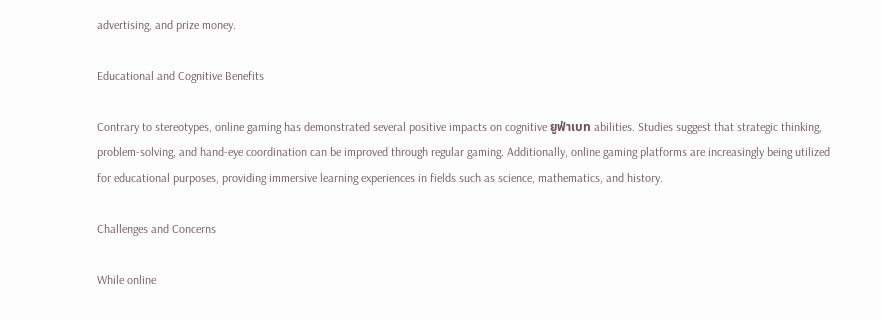advertising, and prize money.

Educational and Cognitive Benefits

Contrary to stereotypes, online gaming has demonstrated several positive impacts on cognitive ยูฟ่าเบท abilities. Studies suggest that strategic thinking, problem-solving, and hand-eye coordination can be improved through regular gaming. Additionally, online gaming platforms are increasingly being utilized for educational purposes, providing immersive learning experiences in fields such as science, mathematics, and history.

Challenges and Concerns

While online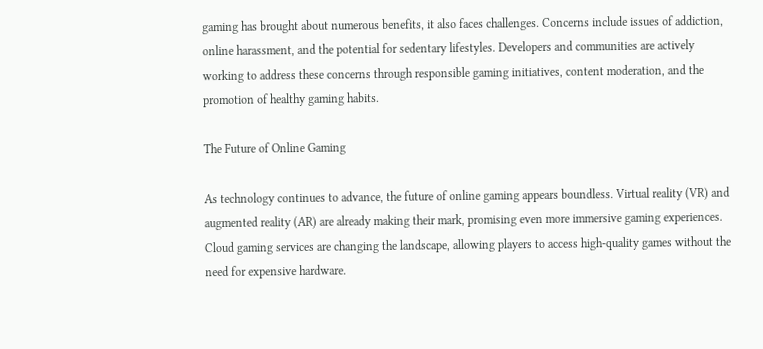gaming has brought about numerous benefits, it also faces challenges. Concerns include issues of addiction, online harassment, and the potential for sedentary lifestyles. Developers and communities are actively working to address these concerns through responsible gaming initiatives, content moderation, and the promotion of healthy gaming habits.

The Future of Online Gaming

As technology continues to advance, the future of online gaming appears boundless. Virtual reality (VR) and augmented reality (AR) are already making their mark, promising even more immersive gaming experiences. Cloud gaming services are changing the landscape, allowing players to access high-quality games without the need for expensive hardware.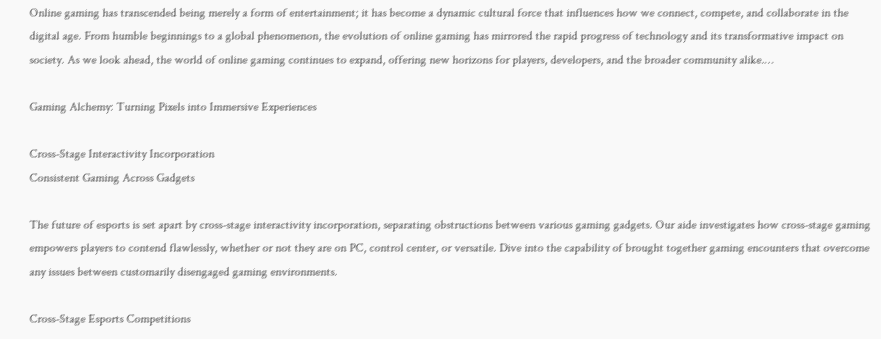Online gaming has transcended being merely a form of entertainment; it has become a dynamic cultural force that influences how we connect, compete, and collaborate in the digital age. From humble beginnings to a global phenomenon, the evolution of online gaming has mirrored the rapid progress of technology and its transformative impact on society. As we look ahead, the world of online gaming continues to expand, offering new horizons for players, developers, and the broader community alike.…

Gaming Alchemy: Turning Pixels into Immersive Experiences

Cross-Stage Interactivity Incorporation
Consistent Gaming Across Gadgets

The future of esports is set apart by cross-stage interactivity incorporation, separating obstructions between various gaming gadgets. Our aide investigates how cross-stage gaming empowers players to contend flawlessly, whether or not they are on PC, control center, or versatile. Dive into the capability of brought together gaming encounters that overcome any issues between customarily disengaged gaming environments.

Cross-Stage Esports Competitions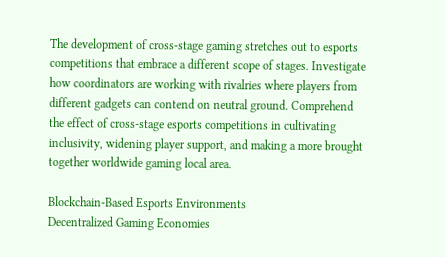The development of cross-stage gaming stretches out to esports competitions that embrace a different scope of stages. Investigate how coordinators are working with rivalries where players from different gadgets can contend on neutral ground. Comprehend the effect of cross-stage esports competitions in cultivating inclusivity, widening player support, and making a more brought together worldwide gaming local area.

Blockchain-Based Esports Environments
Decentralized Gaming Economies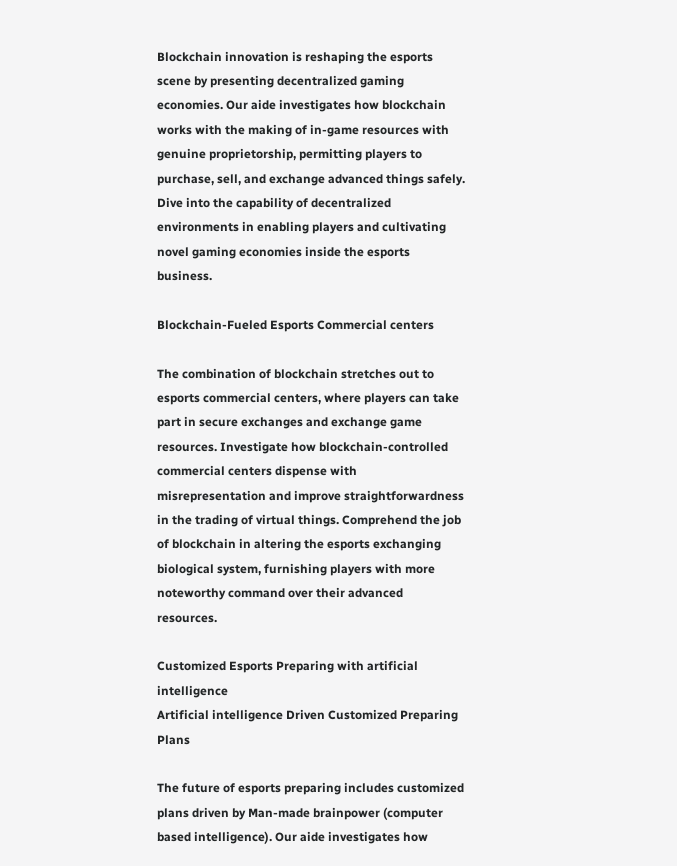Blockchain innovation is reshaping the esports scene by presenting decentralized gaming economies. Our aide investigates how blockchain works with the making of in-game resources with genuine proprietorship, permitting players to purchase, sell, and exchange advanced things safely. Dive into the capability of decentralized environments in enabling players and cultivating novel gaming economies inside the esports business.

Blockchain-Fueled Esports Commercial centers

The combination of blockchain stretches out to esports commercial centers, where players can take part in secure exchanges and exchange game resources. Investigate how blockchain-controlled commercial centers dispense with misrepresentation and improve straightforwardness in the trading of virtual things. Comprehend the job of blockchain in altering the esports exchanging biological system, furnishing players with more noteworthy command over their advanced resources.

Customized Esports Preparing with artificial intelligence
Artificial intelligence Driven Customized Preparing Plans

The future of esports preparing includes customized plans driven by Man-made brainpower (computer based intelligence). Our aide investigates how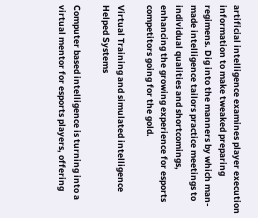artificial intelligence examines player execution information to make tweaked preparing regimens. Dig into the manners by which man-made intelligence tailors practice meetings to individual qualities and shortcomings, enhancing the growing experience for esports competitors going for the gold.

Virtual Training and simulated intelligence Helped Systems

Computer based intelligence is turning into a virtual mentor for esports players, offering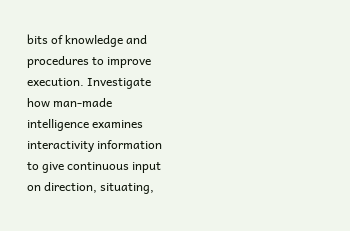bits of knowledge and procedures to improve execution. Investigate how man-made intelligence examines interactivity information to give continuous input on direction, situating,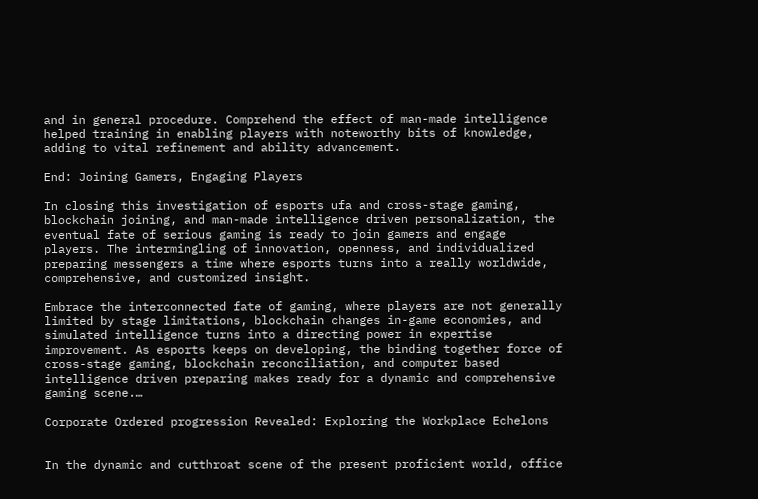and in general procedure. Comprehend the effect of man-made intelligence helped training in enabling players with noteworthy bits of knowledge, adding to vital refinement and ability advancement.

End: Joining Gamers, Engaging Players

In closing this investigation of esports ufa and cross-stage gaming, blockchain joining, and man-made intelligence driven personalization, the eventual fate of serious gaming is ready to join gamers and engage players. The intermingling of innovation, openness, and individualized preparing messengers a time where esports turns into a really worldwide, comprehensive, and customized insight.

Embrace the interconnected fate of gaming, where players are not generally limited by stage limitations, blockchain changes in-game economies, and simulated intelligence turns into a directing power in expertise improvement. As esports keeps on developing, the binding together force of cross-stage gaming, blockchain reconciliation, and computer based intelligence driven preparing makes ready for a dynamic and comprehensive gaming scene.…

Corporate Ordered progression Revealed: Exploring the Workplace Echelons


In the dynamic and cutthroat scene of the present proficient world, office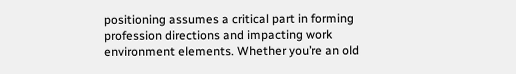positioning assumes a critical part in forming profession directions and impacting work environment elements. Whether you’re an old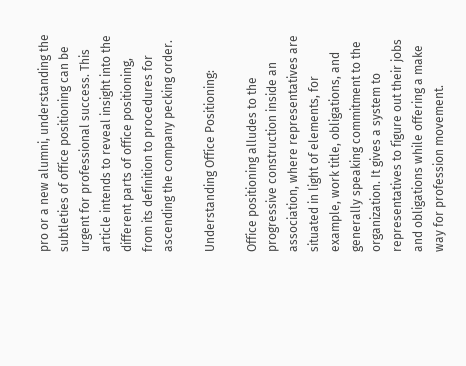pro or a new alumni, understanding the subtleties of office positioning can be urgent for professional success. This article intends to reveal insight into the different parts of office positioning, from its definition to procedures for ascending the company pecking order.

Understanding Office Positioning:

Office positioning alludes to the progressive construction inside an association, where representatives are situated in light of elements, for example, work title, obligations, and generally speaking commitment to the organization. It gives a system to representatives to figure out their jobs and obligations while offering a make way for profession movement.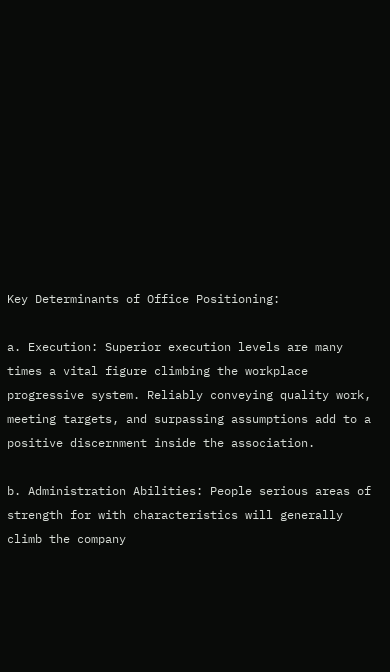Key Determinants of Office Positioning:

a. Execution: Superior execution levels are many times a vital figure climbing the workplace progressive system. Reliably conveying quality work, meeting targets, and surpassing assumptions add to a positive discernment inside the association.

b. Administration Abilities: People serious areas of strength for with characteristics will generally climb the company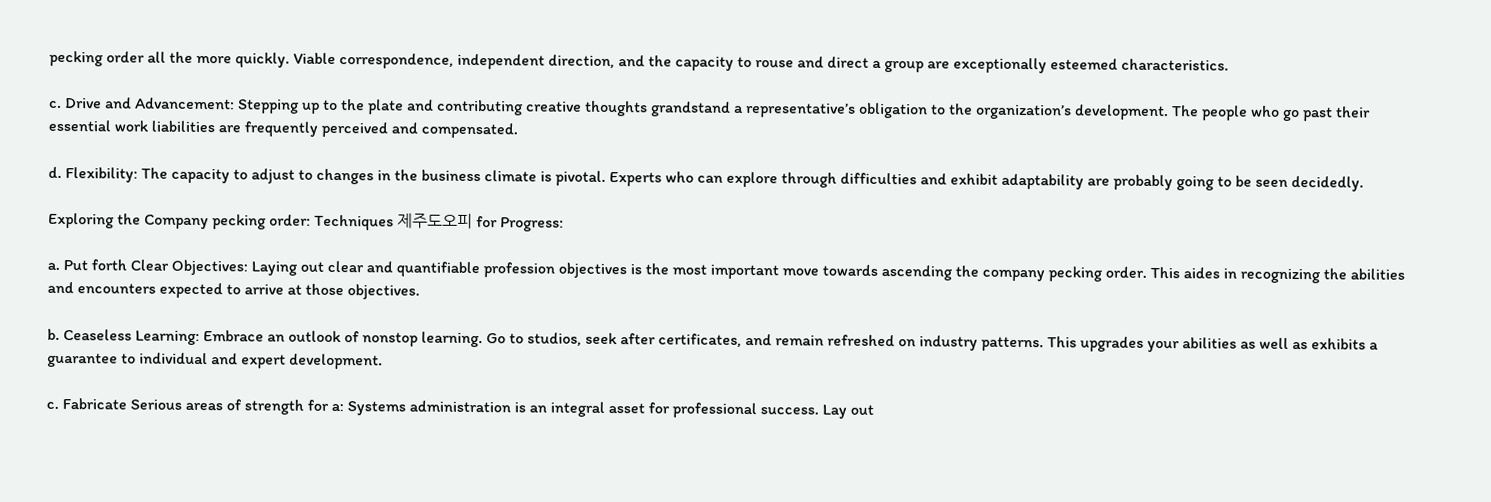pecking order all the more quickly. Viable correspondence, independent direction, and the capacity to rouse and direct a group are exceptionally esteemed characteristics.

c. Drive and Advancement: Stepping up to the plate and contributing creative thoughts grandstand a representative’s obligation to the organization’s development. The people who go past their essential work liabilities are frequently perceived and compensated.

d. Flexibility: The capacity to adjust to changes in the business climate is pivotal. Experts who can explore through difficulties and exhibit adaptability are probably going to be seen decidedly.

Exploring the Company pecking order: Techniques 제주도오피 for Progress:

a. Put forth Clear Objectives: Laying out clear and quantifiable profession objectives is the most important move towards ascending the company pecking order. This aides in recognizing the abilities and encounters expected to arrive at those objectives.

b. Ceaseless Learning: Embrace an outlook of nonstop learning. Go to studios, seek after certificates, and remain refreshed on industry patterns. This upgrades your abilities as well as exhibits a guarantee to individual and expert development.

c. Fabricate Serious areas of strength for a: Systems administration is an integral asset for professional success. Lay out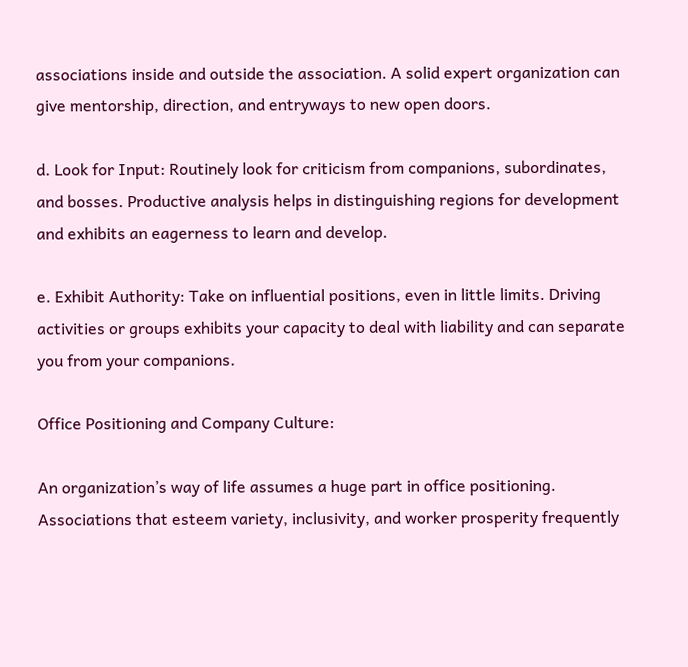associations inside and outside the association. A solid expert organization can give mentorship, direction, and entryways to new open doors.

d. Look for Input: Routinely look for criticism from companions, subordinates, and bosses. Productive analysis helps in distinguishing regions for development and exhibits an eagerness to learn and develop.

e. Exhibit Authority: Take on influential positions, even in little limits. Driving activities or groups exhibits your capacity to deal with liability and can separate you from your companions.

Office Positioning and Company Culture:

An organization’s way of life assumes a huge part in office positioning. Associations that esteem variety, inclusivity, and worker prosperity frequently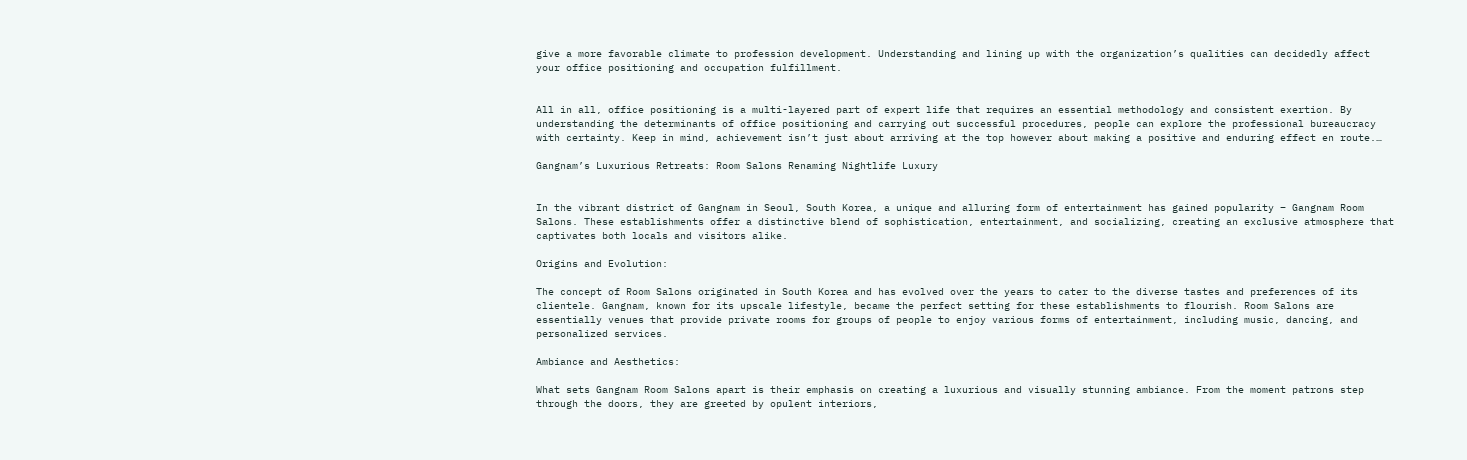give a more favorable climate to profession development. Understanding and lining up with the organization’s qualities can decidedly affect your office positioning and occupation fulfillment.


All in all, office positioning is a multi-layered part of expert life that requires an essential methodology and consistent exertion. By understanding the determinants of office positioning and carrying out successful procedures, people can explore the professional bureaucracy with certainty. Keep in mind, achievement isn’t just about arriving at the top however about making a positive and enduring effect en route.…

Gangnam’s Luxurious Retreats: Room Salons Renaming Nightlife Luxury


In the vibrant district of Gangnam in Seoul, South Korea, a unique and alluring form of entertainment has gained popularity – Gangnam Room Salons. These establishments offer a distinctive blend of sophistication, entertainment, and socializing, creating an exclusive atmosphere that captivates both locals and visitors alike.

Origins and Evolution:

The concept of Room Salons originated in South Korea and has evolved over the years to cater to the diverse tastes and preferences of its clientele. Gangnam, known for its upscale lifestyle, became the perfect setting for these establishments to flourish. Room Salons are essentially venues that provide private rooms for groups of people to enjoy various forms of entertainment, including music, dancing, and personalized services.

Ambiance and Aesthetics:

What sets Gangnam Room Salons apart is their emphasis on creating a luxurious and visually stunning ambiance. From the moment patrons step through the doors, they are greeted by opulent interiors,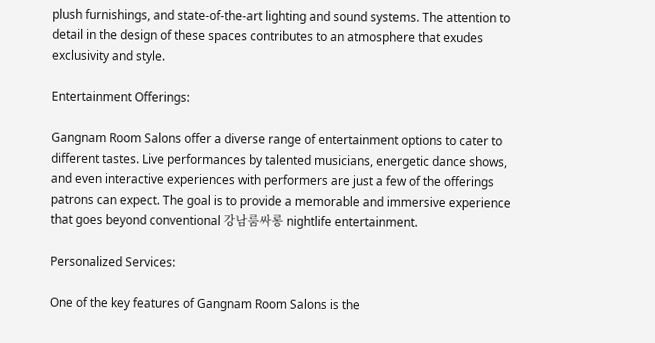plush furnishings, and state-of-the-art lighting and sound systems. The attention to detail in the design of these spaces contributes to an atmosphere that exudes exclusivity and style.

Entertainment Offerings:

Gangnam Room Salons offer a diverse range of entertainment options to cater to different tastes. Live performances by talented musicians, energetic dance shows, and even interactive experiences with performers are just a few of the offerings patrons can expect. The goal is to provide a memorable and immersive experience that goes beyond conventional 강남룸싸롱 nightlife entertainment.

Personalized Services:

One of the key features of Gangnam Room Salons is the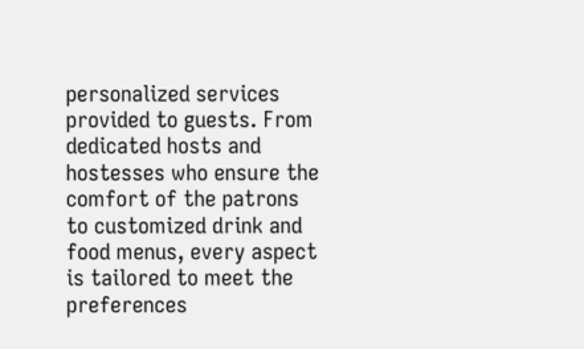personalized services provided to guests. From dedicated hosts and hostesses who ensure the comfort of the patrons to customized drink and food menus, every aspect is tailored to meet the preferences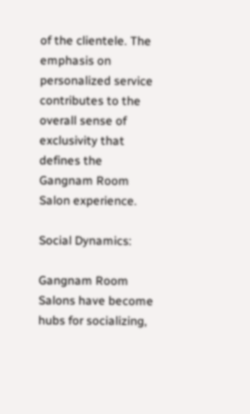of the clientele. The emphasis on personalized service contributes to the overall sense of exclusivity that defines the Gangnam Room Salon experience.

Social Dynamics:

Gangnam Room Salons have become hubs for socializing,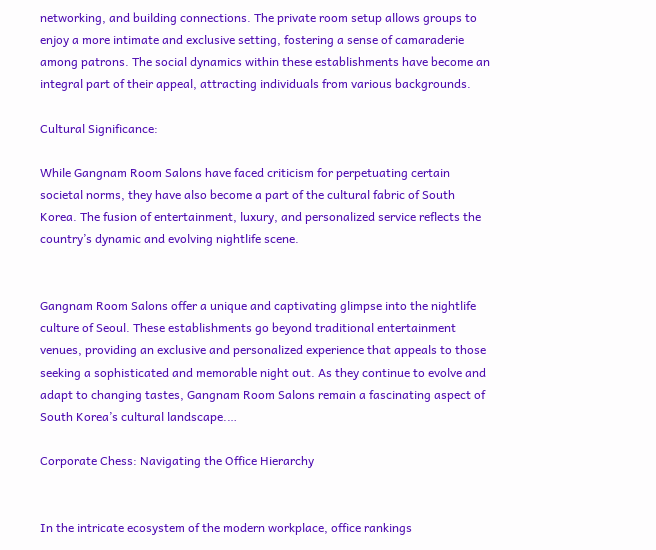networking, and building connections. The private room setup allows groups to enjoy a more intimate and exclusive setting, fostering a sense of camaraderie among patrons. The social dynamics within these establishments have become an integral part of their appeal, attracting individuals from various backgrounds.

Cultural Significance:

While Gangnam Room Salons have faced criticism for perpetuating certain societal norms, they have also become a part of the cultural fabric of South Korea. The fusion of entertainment, luxury, and personalized service reflects the country’s dynamic and evolving nightlife scene.


Gangnam Room Salons offer a unique and captivating glimpse into the nightlife culture of Seoul. These establishments go beyond traditional entertainment venues, providing an exclusive and personalized experience that appeals to those seeking a sophisticated and memorable night out. As they continue to evolve and adapt to changing tastes, Gangnam Room Salons remain a fascinating aspect of South Korea’s cultural landscape.…

Corporate Chess: Navigating the Office Hierarchy


In the intricate ecosystem of the modern workplace, office rankings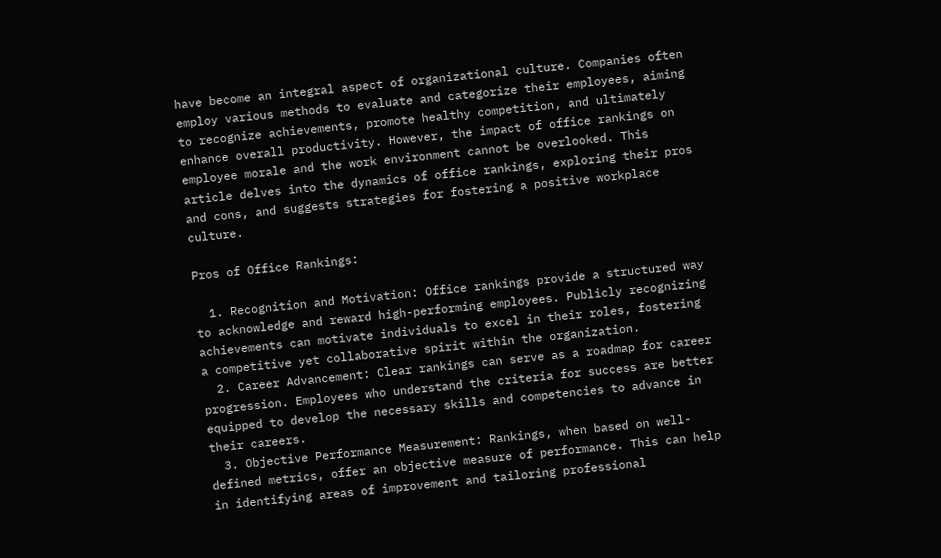have become an integral aspect of organizational culture. Companies often employ various methods to evaluate and categorize their employees, aiming to recognize achievements, promote healthy competition, and ultimately enhance overall productivity. However, the impact of office rankings on employee morale and the work environment cannot be overlooked. This article delves into the dynamics of office rankings, exploring their pros and cons, and suggests strategies for fostering a positive workplace culture.

Pros of Office Rankings:

  1. Recognition and Motivation: Office rankings provide a structured way to acknowledge and reward high-performing employees. Publicly recognizing achievements can motivate individuals to excel in their roles, fostering a competitive yet collaborative spirit within the organization.
  2. Career Advancement: Clear rankings can serve as a roadmap for career progression. Employees who understand the criteria for success are better equipped to develop the necessary skills and competencies to advance in their careers.
  3. Objective Performance Measurement: Rankings, when based on well-defined metrics, offer an objective measure of performance. This can help in identifying areas of improvement and tailoring professional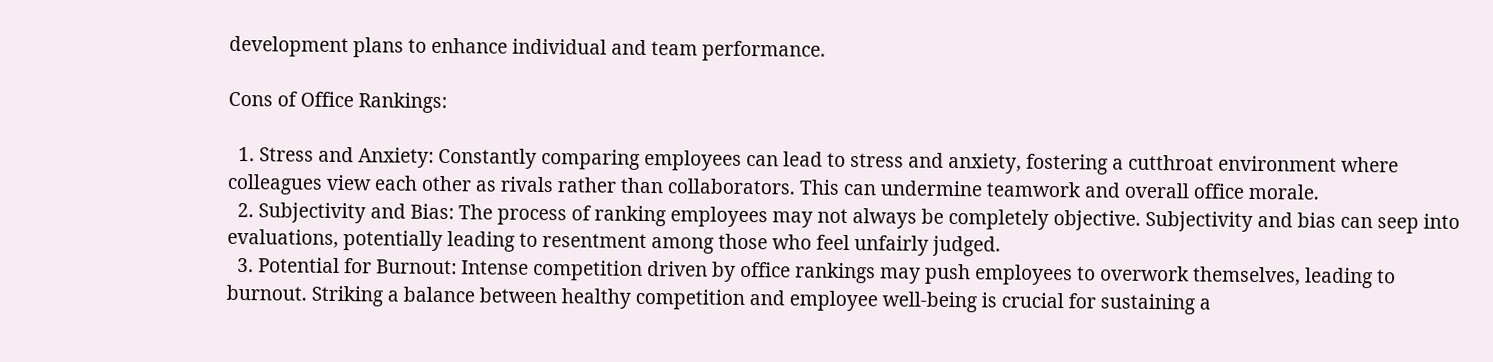development plans to enhance individual and team performance.

Cons of Office Rankings:

  1. Stress and Anxiety: Constantly comparing employees can lead to stress and anxiety, fostering a cutthroat environment where colleagues view each other as rivals rather than collaborators. This can undermine teamwork and overall office morale.
  2. Subjectivity and Bias: The process of ranking employees may not always be completely objective. Subjectivity and bias can seep into evaluations, potentially leading to resentment among those who feel unfairly judged.
  3. Potential for Burnout: Intense competition driven by office rankings may push employees to overwork themselves, leading to burnout. Striking a balance between healthy competition and employee well-being is crucial for sustaining a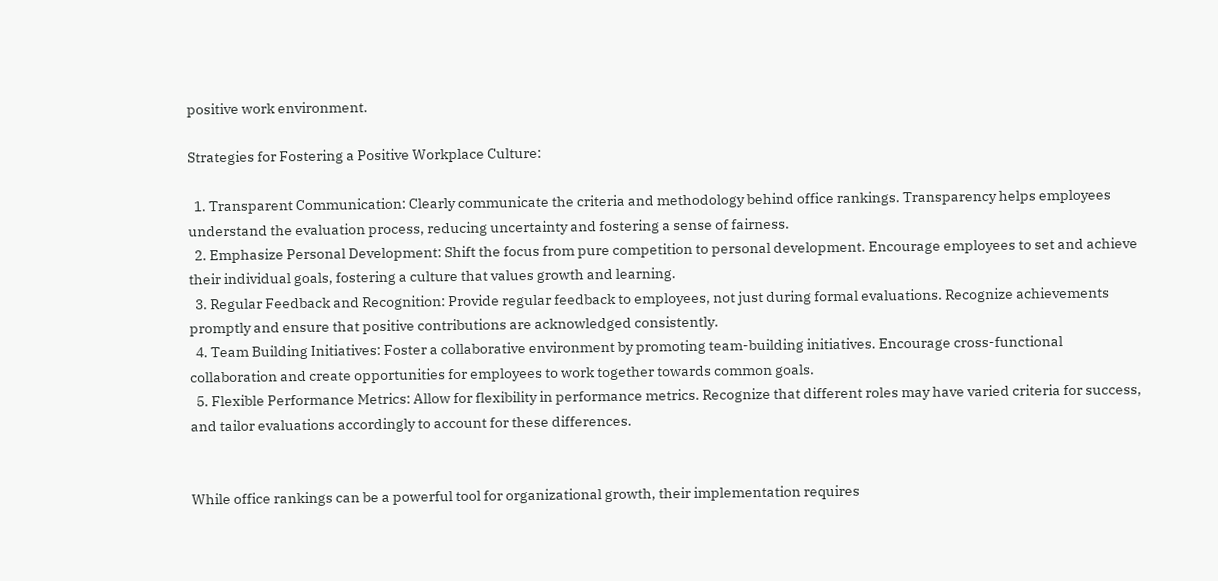positive work environment.

Strategies for Fostering a Positive Workplace Culture:

  1. Transparent Communication: Clearly communicate the criteria and methodology behind office rankings. Transparency helps employees understand the evaluation process, reducing uncertainty and fostering a sense of fairness.
  2. Emphasize Personal Development: Shift the focus from pure competition to personal development. Encourage employees to set and achieve their individual goals, fostering a culture that values growth and learning.
  3. Regular Feedback and Recognition: Provide regular feedback to employees, not just during formal evaluations. Recognize achievements promptly and ensure that positive contributions are acknowledged consistently.
  4. Team Building Initiatives: Foster a collaborative environment by promoting team-building initiatives. Encourage cross-functional collaboration and create opportunities for employees to work together towards common goals.
  5. Flexible Performance Metrics: Allow for flexibility in performance metrics. Recognize that different roles may have varied criteria for success, and tailor evaluations accordingly to account for these differences.


While office rankings can be a powerful tool for organizational growth, their implementation requires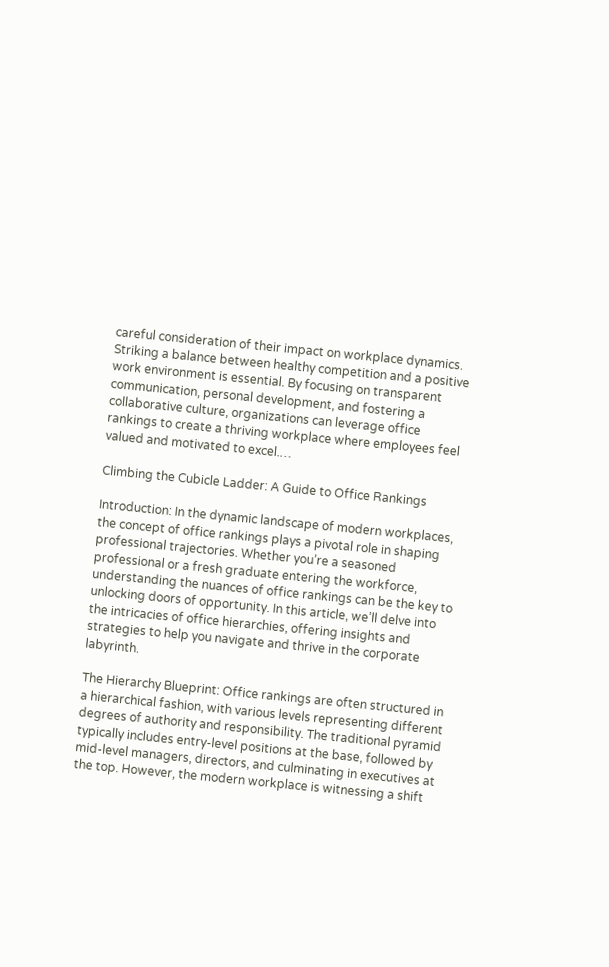careful consideration of their impact on workplace dynamics. Striking a balance between healthy competition and a positive work environment is essential. By focusing on transparent communication, personal development, and fostering a collaborative culture, organizations can leverage office rankings to create a thriving workplace where employees feel valued and motivated to excel.…

Climbing the Cubicle Ladder: A Guide to Office Rankings

Introduction: In the dynamic landscape of modern workplaces, the concept of office rankings plays a pivotal role in shaping professional trajectories. Whether you’re a seasoned professional or a fresh graduate entering the workforce, understanding the nuances of office rankings can be the key to unlocking doors of opportunity. In this article, we’ll delve into the intricacies of office hierarchies, offering insights and strategies to help you navigate and thrive in the corporate labyrinth.

The Hierarchy Blueprint: Office rankings are often structured in a hierarchical fashion, with various levels representing different degrees of authority and responsibility. The traditional pyramid typically includes entry-level positions at the base, followed by mid-level managers, directors, and culminating in executives at the top. However, the modern workplace is witnessing a shift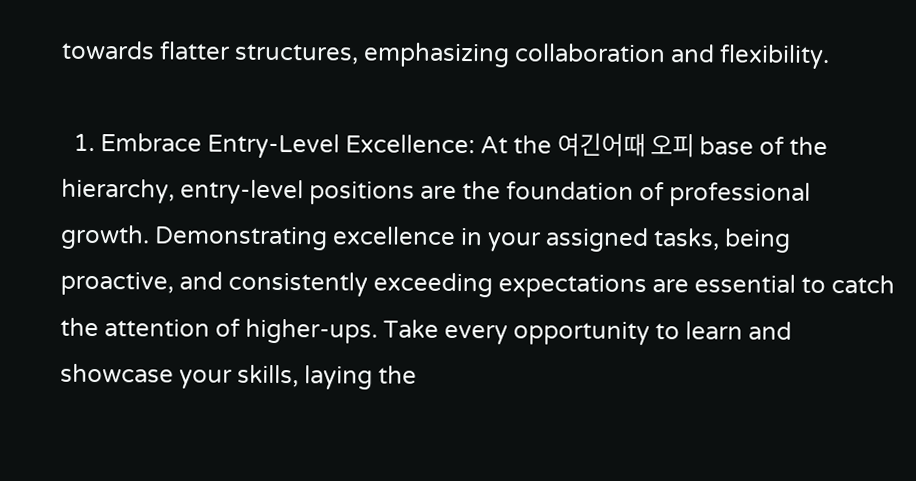towards flatter structures, emphasizing collaboration and flexibility.

  1. Embrace Entry-Level Excellence: At the 여긴어때 오피 base of the hierarchy, entry-level positions are the foundation of professional growth. Demonstrating excellence in your assigned tasks, being proactive, and consistently exceeding expectations are essential to catch the attention of higher-ups. Take every opportunity to learn and showcase your skills, laying the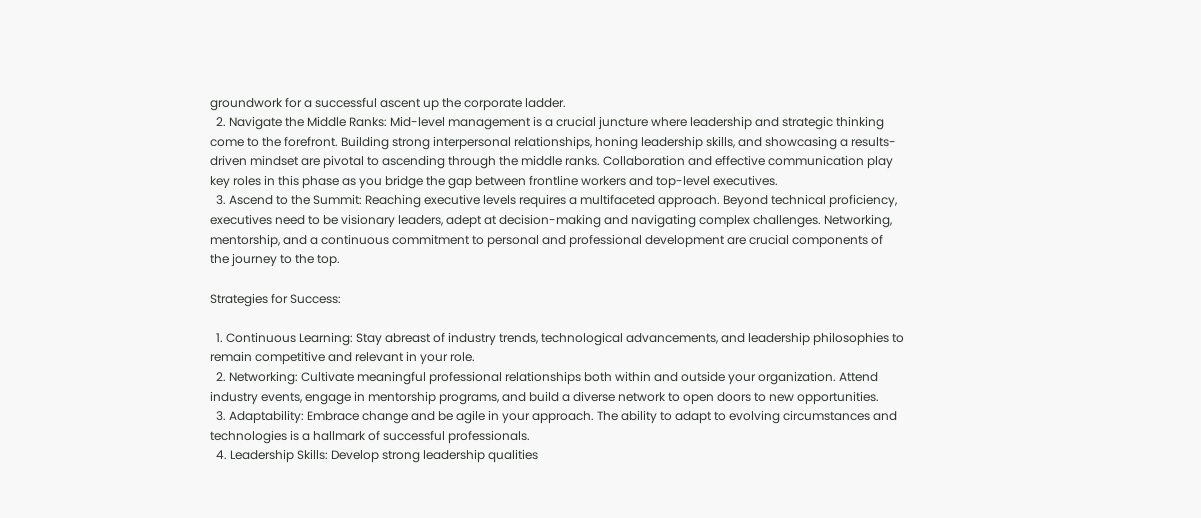groundwork for a successful ascent up the corporate ladder.
  2. Navigate the Middle Ranks: Mid-level management is a crucial juncture where leadership and strategic thinking come to the forefront. Building strong interpersonal relationships, honing leadership skills, and showcasing a results-driven mindset are pivotal to ascending through the middle ranks. Collaboration and effective communication play key roles in this phase as you bridge the gap between frontline workers and top-level executives.
  3. Ascend to the Summit: Reaching executive levels requires a multifaceted approach. Beyond technical proficiency, executives need to be visionary leaders, adept at decision-making and navigating complex challenges. Networking, mentorship, and a continuous commitment to personal and professional development are crucial components of the journey to the top.

Strategies for Success:

  1. Continuous Learning: Stay abreast of industry trends, technological advancements, and leadership philosophies to remain competitive and relevant in your role.
  2. Networking: Cultivate meaningful professional relationships both within and outside your organization. Attend industry events, engage in mentorship programs, and build a diverse network to open doors to new opportunities.
  3. Adaptability: Embrace change and be agile in your approach. The ability to adapt to evolving circumstances and technologies is a hallmark of successful professionals.
  4. Leadership Skills: Develop strong leadership qualities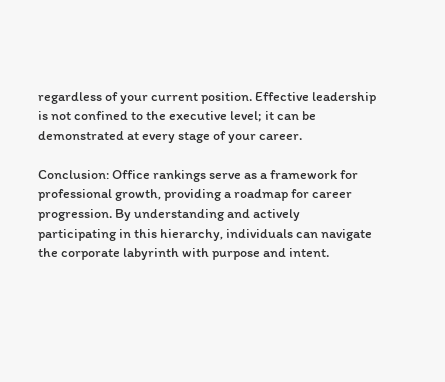regardless of your current position. Effective leadership is not confined to the executive level; it can be demonstrated at every stage of your career.

Conclusion: Office rankings serve as a framework for professional growth, providing a roadmap for career progression. By understanding and actively participating in this hierarchy, individuals can navigate the corporate labyrinth with purpose and intent.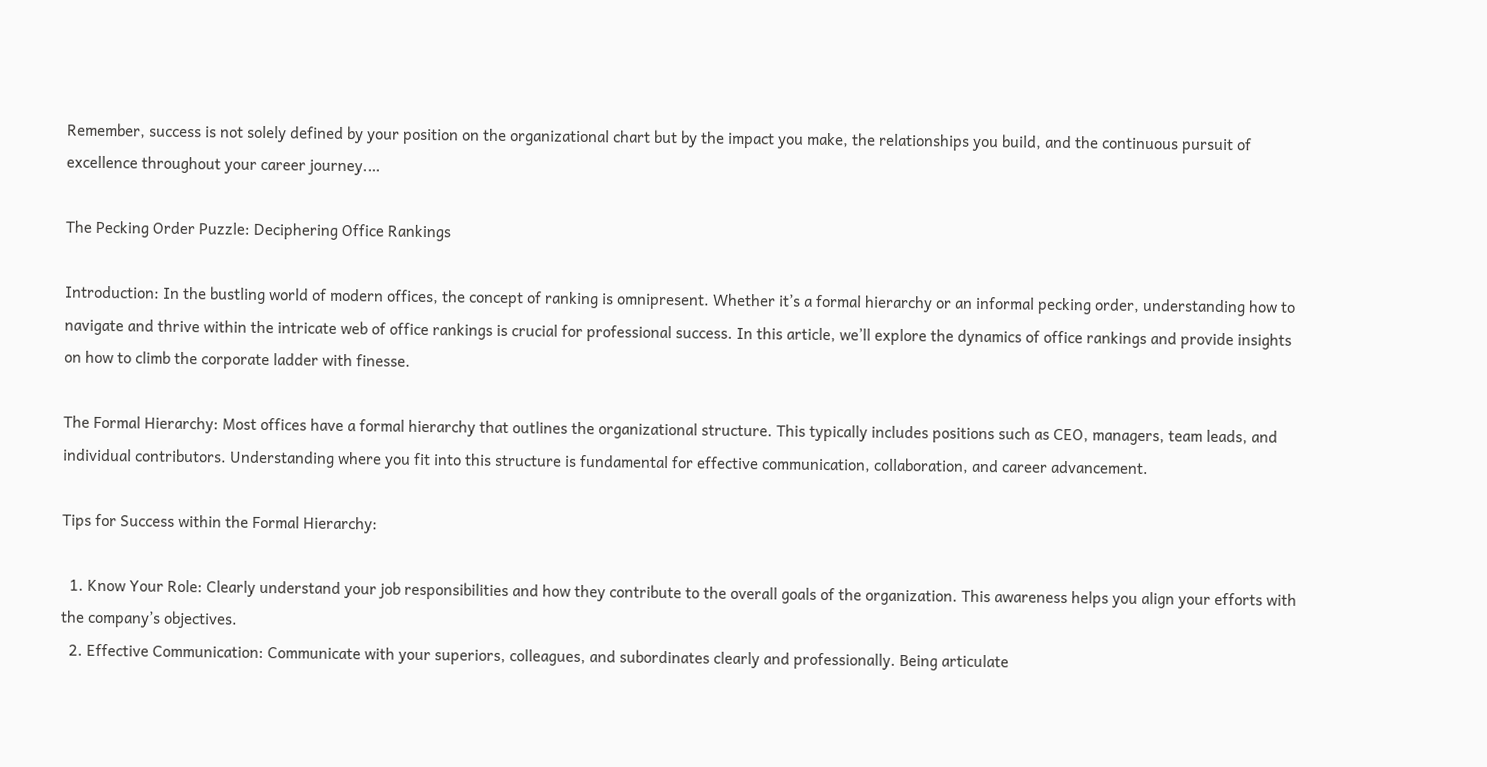Remember, success is not solely defined by your position on the organizational chart but by the impact you make, the relationships you build, and the continuous pursuit of excellence throughout your career journey.…

The Pecking Order Puzzle: Deciphering Office Rankings

Introduction: In the bustling world of modern offices, the concept of ranking is omnipresent. Whether it’s a formal hierarchy or an informal pecking order, understanding how to navigate and thrive within the intricate web of office rankings is crucial for professional success. In this article, we’ll explore the dynamics of office rankings and provide insights on how to climb the corporate ladder with finesse.

The Formal Hierarchy: Most offices have a formal hierarchy that outlines the organizational structure. This typically includes positions such as CEO, managers, team leads, and individual contributors. Understanding where you fit into this structure is fundamental for effective communication, collaboration, and career advancement.

Tips for Success within the Formal Hierarchy:

  1. Know Your Role: Clearly understand your job responsibilities and how they contribute to the overall goals of the organization. This awareness helps you align your efforts with the company’s objectives.
  2. Effective Communication: Communicate with your superiors, colleagues, and subordinates clearly and professionally. Being articulate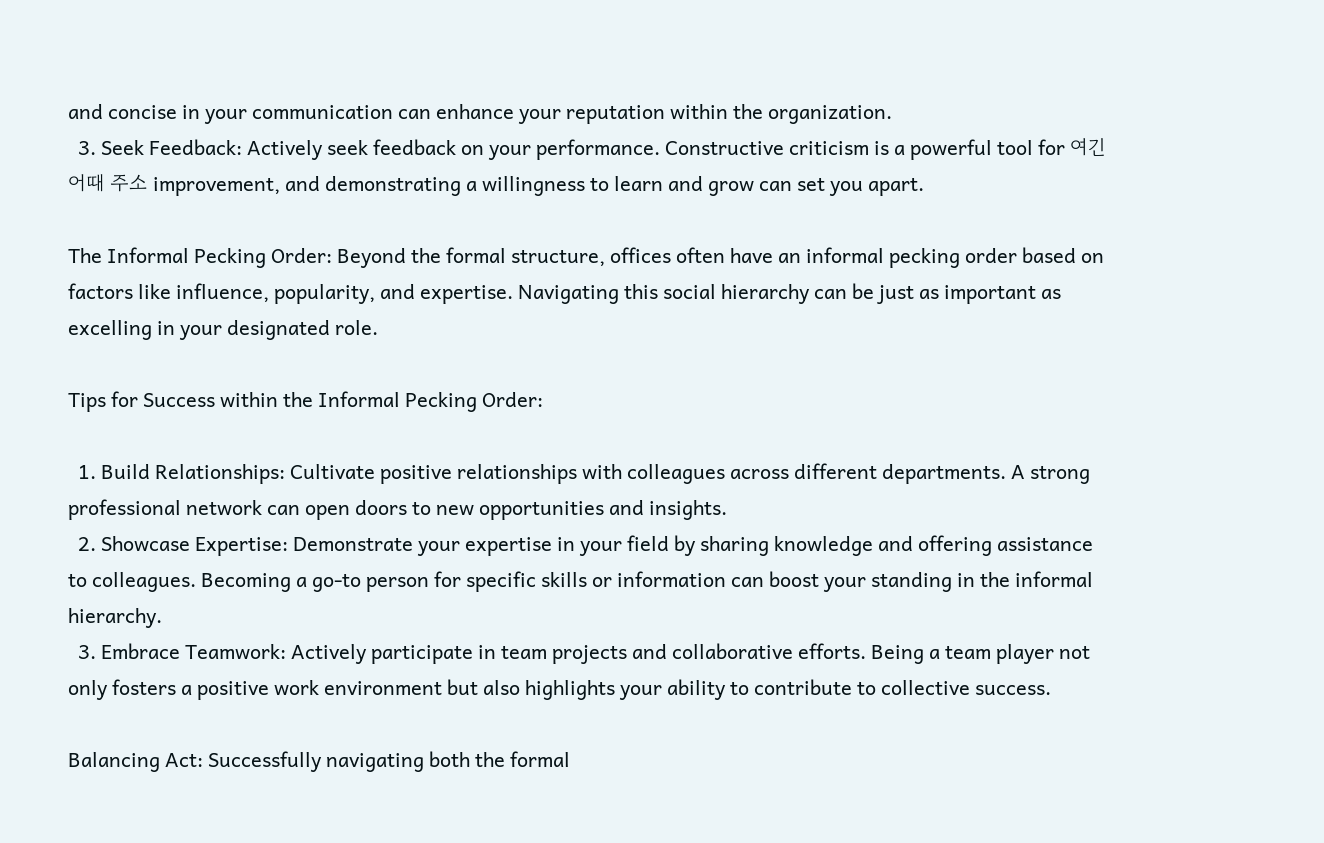and concise in your communication can enhance your reputation within the organization.
  3. Seek Feedback: Actively seek feedback on your performance. Constructive criticism is a powerful tool for 여긴어때 주소 improvement, and demonstrating a willingness to learn and grow can set you apart.

The Informal Pecking Order: Beyond the formal structure, offices often have an informal pecking order based on factors like influence, popularity, and expertise. Navigating this social hierarchy can be just as important as excelling in your designated role.

Tips for Success within the Informal Pecking Order:

  1. Build Relationships: Cultivate positive relationships with colleagues across different departments. A strong professional network can open doors to new opportunities and insights.
  2. Showcase Expertise: Demonstrate your expertise in your field by sharing knowledge and offering assistance to colleagues. Becoming a go-to person for specific skills or information can boost your standing in the informal hierarchy.
  3. Embrace Teamwork: Actively participate in team projects and collaborative efforts. Being a team player not only fosters a positive work environment but also highlights your ability to contribute to collective success.

Balancing Act: Successfully navigating both the formal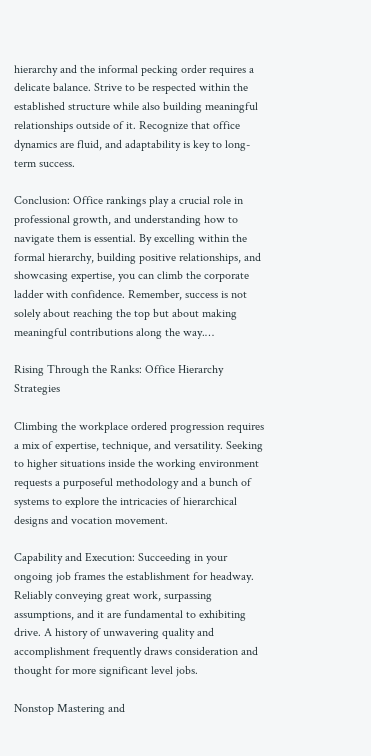hierarchy and the informal pecking order requires a delicate balance. Strive to be respected within the established structure while also building meaningful relationships outside of it. Recognize that office dynamics are fluid, and adaptability is key to long-term success.

Conclusion: Office rankings play a crucial role in professional growth, and understanding how to navigate them is essential. By excelling within the formal hierarchy, building positive relationships, and showcasing expertise, you can climb the corporate ladder with confidence. Remember, success is not solely about reaching the top but about making meaningful contributions along the way.…

Rising Through the Ranks: Office Hierarchy Strategies

Climbing the workplace ordered progression requires a mix of expertise, technique, and versatility. Seeking to higher situations inside the working environment requests a purposeful methodology and a bunch of systems to explore the intricacies of hierarchical designs and vocation movement.

Capability and Execution: Succeeding in your ongoing job frames the establishment for headway. Reliably conveying great work, surpassing assumptions, and it are fundamental to exhibiting drive. A history of unwavering quality and accomplishment frequently draws consideration and thought for more significant level jobs.

Nonstop Mastering and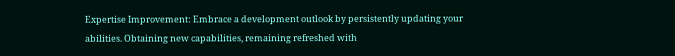Expertise Improvement: Embrace a development outlook by persistently updating your abilities. Obtaining new capabilities, remaining refreshed with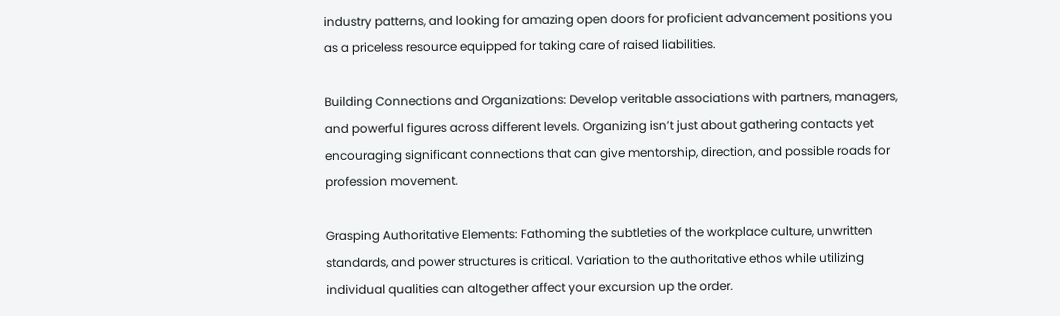industry patterns, and looking for amazing open doors for proficient advancement positions you as a priceless resource equipped for taking care of raised liabilities.

Building Connections and Organizations: Develop veritable associations with partners, managers, and powerful figures across different levels. Organizing isn’t just about gathering contacts yet encouraging significant connections that can give mentorship, direction, and possible roads for profession movement.

Grasping Authoritative Elements: Fathoming the subtleties of the workplace culture, unwritten standards, and power structures is critical. Variation to the authoritative ethos while utilizing individual qualities can altogether affect your excursion up the order.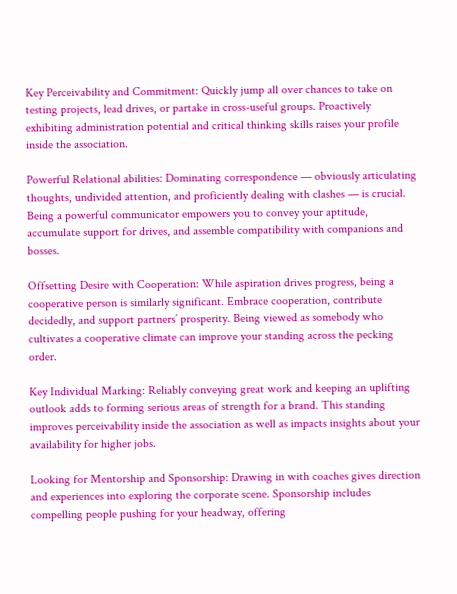Key Perceivability and Commitment: Quickly jump all over chances to take on testing projects, lead drives, or partake in cross-useful groups. Proactively exhibiting administration potential and critical thinking skills raises your profile inside the association.

Powerful Relational abilities: Dominating correspondence — obviously articulating thoughts, undivided attention, and proficiently dealing with clashes — is crucial. Being a powerful communicator empowers you to convey your aptitude, accumulate support for drives, and assemble compatibility with companions and bosses.

Offsetting Desire with Cooperation: While aspiration drives progress, being a cooperative person is similarly significant. Embrace cooperation, contribute decidedly, and support partners’ prosperity. Being viewed as somebody who cultivates a cooperative climate can improve your standing across the pecking order.

Key Individual Marking: Reliably conveying great work and keeping an uplifting outlook adds to forming serious areas of strength for a brand. This standing improves perceivability inside the association as well as impacts insights about your availability for higher jobs.

Looking for Mentorship and Sponsorship: Drawing in with coaches gives direction and experiences into exploring the corporate scene. Sponsorship includes compelling people pushing for your headway, offering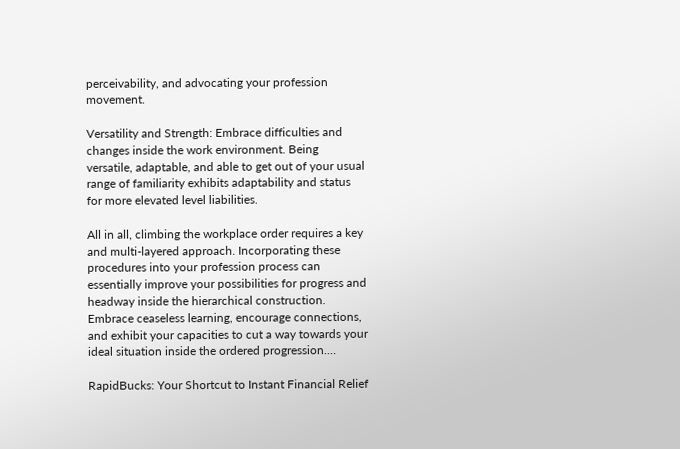perceivability, and advocating your profession movement.

Versatility and Strength: Embrace difficulties and changes inside the work environment. Being versatile, adaptable, and able to get out of your usual range of familiarity exhibits adaptability and status for more elevated level liabilities.

All in all, climbing the workplace order requires a key and multi-layered approach. Incorporating these procedures into your profession process can essentially improve your possibilities for progress and headway inside the hierarchical construction. Embrace ceaseless learning, encourage connections, and exhibit your capacities to cut a way towards your ideal situation inside the ordered progression.…

RapidBucks: Your Shortcut to Instant Financial Relief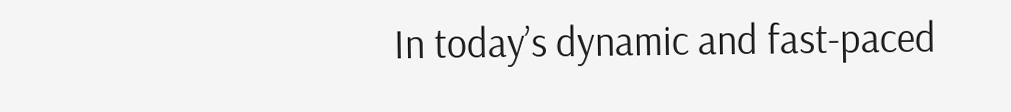In today’s dynamic and fast-paced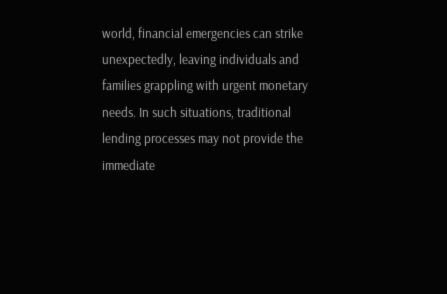world, financial emergencies can strike unexpectedly, leaving individuals and families grappling with urgent monetary needs. In such situations, traditional lending processes may not provide the immediate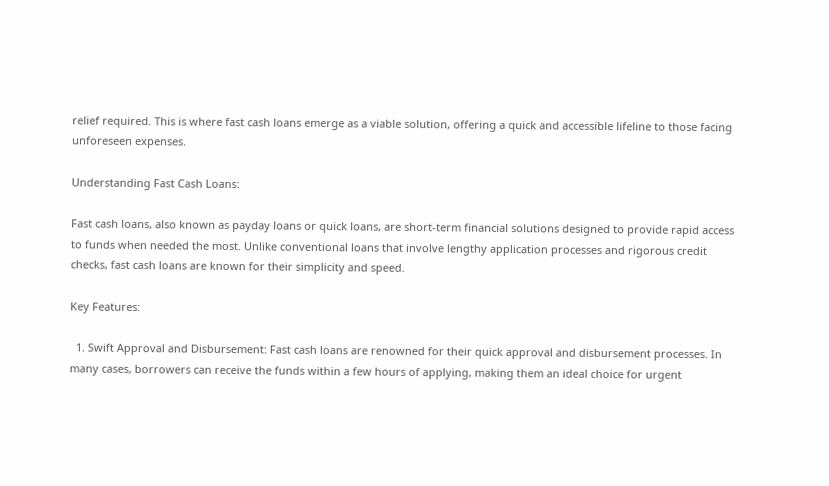relief required. This is where fast cash loans emerge as a viable solution, offering a quick and accessible lifeline to those facing unforeseen expenses.

Understanding Fast Cash Loans:

Fast cash loans, also known as payday loans or quick loans, are short-term financial solutions designed to provide rapid access to funds when needed the most. Unlike conventional loans that involve lengthy application processes and rigorous credit checks, fast cash loans are known for their simplicity and speed.

Key Features:

  1. Swift Approval and Disbursement: Fast cash loans are renowned for their quick approval and disbursement processes. In many cases, borrowers can receive the funds within a few hours of applying, making them an ideal choice for urgent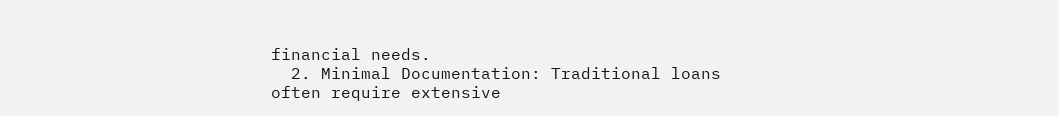financial needs.
  2. Minimal Documentation: Traditional loans often require extensive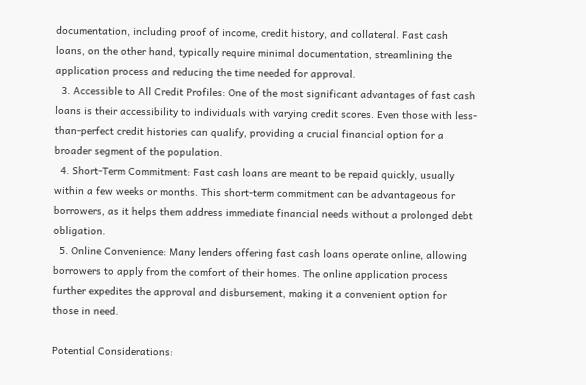documentation, including proof of income, credit history, and collateral. Fast cash loans, on the other hand, typically require minimal documentation, streamlining the application process and reducing the time needed for approval.
  3. Accessible to All Credit Profiles: One of the most significant advantages of fast cash loans is their accessibility to individuals with varying credit scores. Even those with less-than-perfect credit histories can qualify, providing a crucial financial option for a broader segment of the population.
  4. Short-Term Commitment: Fast cash loans are meant to be repaid quickly, usually within a few weeks or months. This short-term commitment can be advantageous for borrowers, as it helps them address immediate financial needs without a prolonged debt obligation.
  5. Online Convenience: Many lenders offering fast cash loans operate online, allowing borrowers to apply from the comfort of their homes. The online application process further expedites the approval and disbursement, making it a convenient option for those in need.

Potential Considerations: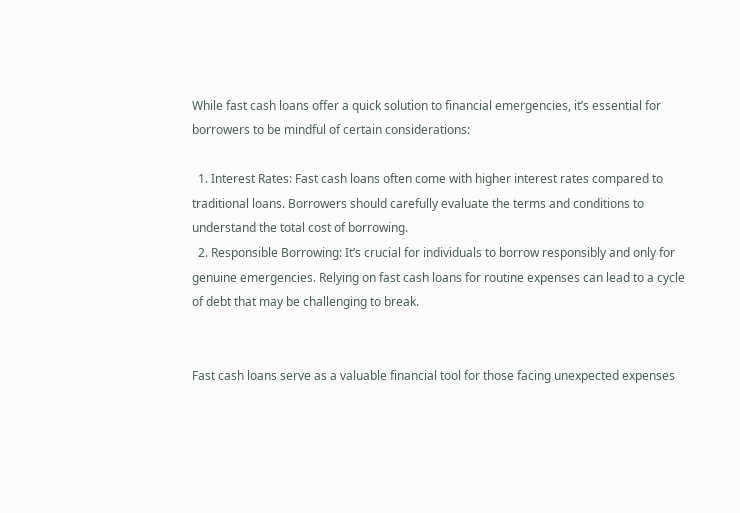While fast cash loans offer a quick solution to financial emergencies, it’s essential for borrowers to be mindful of certain considerations:

  1. Interest Rates: Fast cash loans often come with higher interest rates compared to traditional loans. Borrowers should carefully evaluate the terms and conditions to understand the total cost of borrowing.
  2. Responsible Borrowing: It’s crucial for individuals to borrow responsibly and only for genuine emergencies. Relying on fast cash loans for routine expenses can lead to a cycle of debt that may be challenging to break.


Fast cash loans serve as a valuable financial tool for those facing unexpected expenses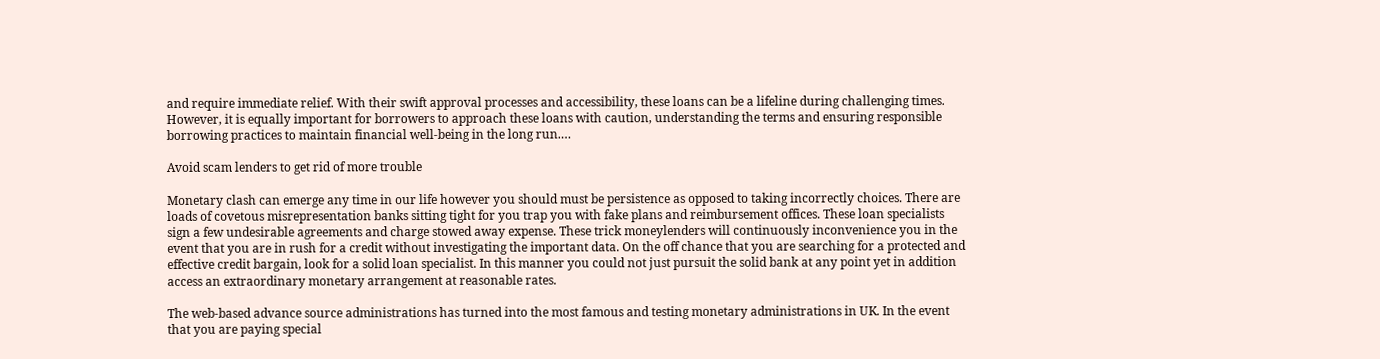and require immediate relief. With their swift approval processes and accessibility, these loans can be a lifeline during challenging times. However, it is equally important for borrowers to approach these loans with caution, understanding the terms and ensuring responsible borrowing practices to maintain financial well-being in the long run.…

Avoid scam lenders to get rid of more trouble

Monetary clash can emerge any time in our life however you should must be persistence as opposed to taking incorrectly choices. There are loads of covetous misrepresentation banks sitting tight for you trap you with fake plans and reimbursement offices. These loan specialists sign a few undesirable agreements and charge stowed away expense. These trick moneylenders will continuously inconvenience you in the event that you are in rush for a credit without investigating the important data. On the off chance that you are searching for a protected and effective credit bargain, look for a solid loan specialist. In this manner you could not just pursuit the solid bank at any point yet in addition access an extraordinary monetary arrangement at reasonable rates.

The web-based advance source administrations has turned into the most famous and testing monetary administrations in UK. In the event that you are paying special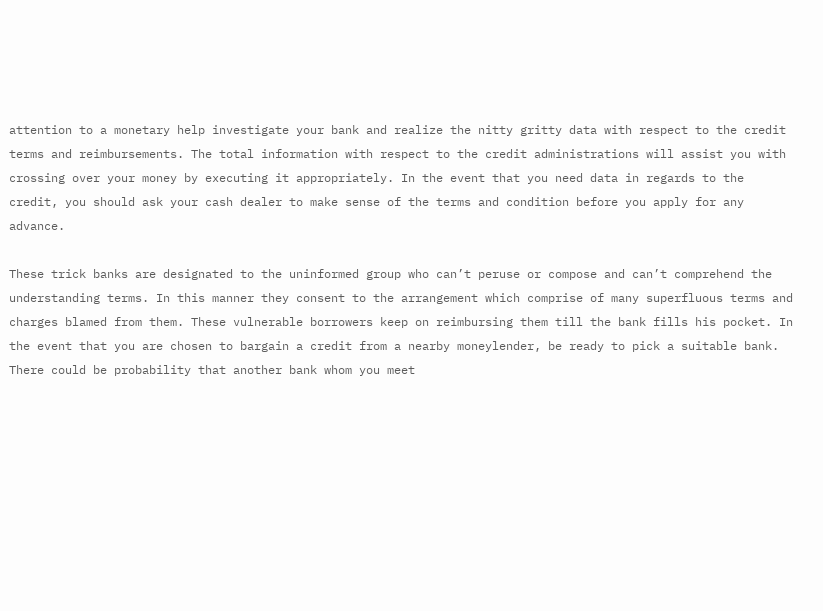attention to a monetary help investigate your bank and realize the nitty gritty data with respect to the credit terms and reimbursements. The total information with respect to the credit administrations will assist you with crossing over your money by executing it appropriately. In the event that you need data in regards to the credit, you should ask your cash dealer to make sense of the terms and condition before you apply for any advance.

These trick banks are designated to the uninformed group who can’t peruse or compose and can’t comprehend the understanding terms. In this manner they consent to the arrangement which comprise of many superfluous terms and charges blamed from them. These vulnerable borrowers keep on reimbursing them till the bank fills his pocket. In the event that you are chosen to bargain a credit from a nearby moneylender, be ready to pick a suitable bank. There could be probability that another bank whom you meet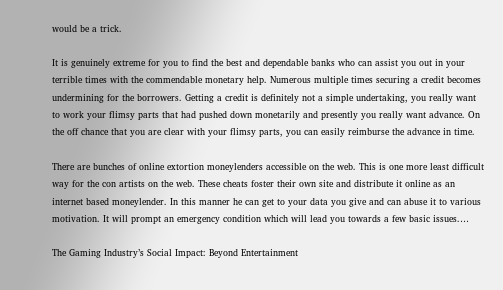would be a trick.

It is genuinely extreme for you to find the best and dependable banks who can assist you out in your terrible times with the commendable monetary help. Numerous multiple times securing a credit becomes undermining for the borrowers. Getting a credit is definitely not a simple undertaking, you really want to work your flimsy parts that had pushed down monetarily and presently you really want advance. On the off chance that you are clear with your flimsy parts, you can easily reimburse the advance in time.

There are bunches of online extortion moneylenders accessible on the web. This is one more least difficult way for the con artists on the web. These cheats foster their own site and distribute it online as an internet based moneylender. In this manner he can get to your data you give and can abuse it to various motivation. It will prompt an emergency condition which will lead you towards a few basic issues.…

The Gaming Industry’s Social Impact: Beyond Entertainment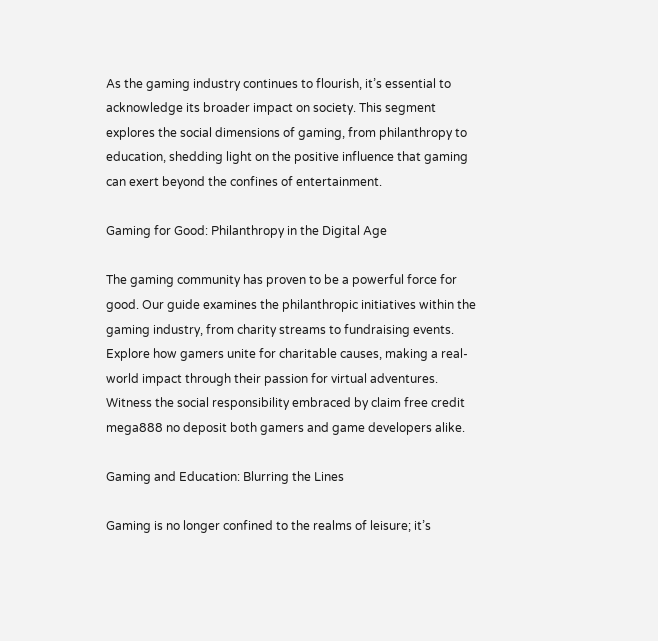As the gaming industry continues to flourish, it’s essential to acknowledge its broader impact on society. This segment explores the social dimensions of gaming, from philanthropy to education, shedding light on the positive influence that gaming can exert beyond the confines of entertainment.

Gaming for Good: Philanthropy in the Digital Age

The gaming community has proven to be a powerful force for good. Our guide examines the philanthropic initiatives within the gaming industry, from charity streams to fundraising events. Explore how gamers unite for charitable causes, making a real-world impact through their passion for virtual adventures. Witness the social responsibility embraced by claim free credit mega888 no deposit both gamers and game developers alike.

Gaming and Education: Blurring the Lines

Gaming is no longer confined to the realms of leisure; it’s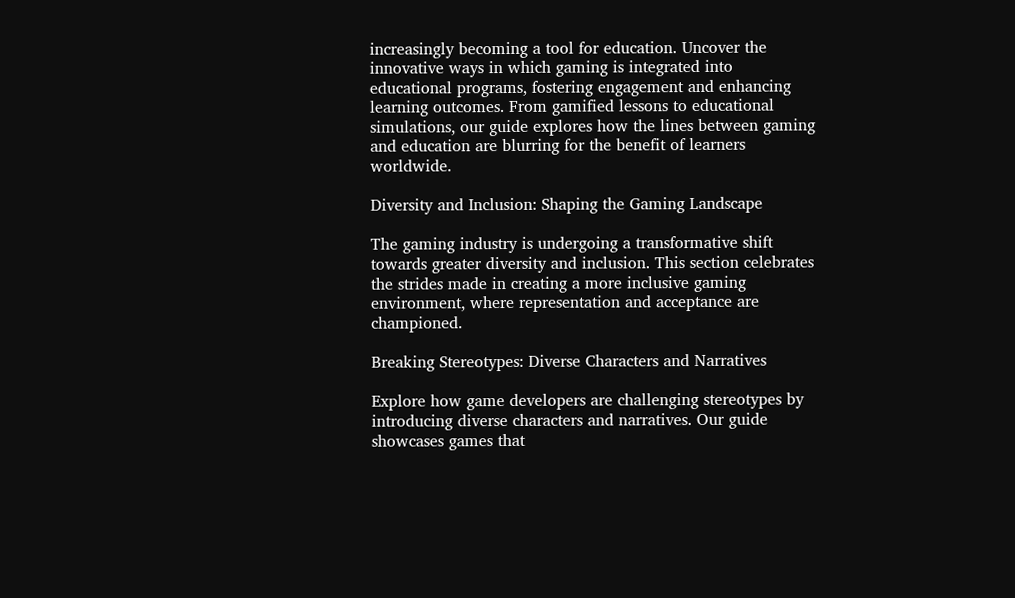increasingly becoming a tool for education. Uncover the innovative ways in which gaming is integrated into educational programs, fostering engagement and enhancing learning outcomes. From gamified lessons to educational simulations, our guide explores how the lines between gaming and education are blurring for the benefit of learners worldwide.

Diversity and Inclusion: Shaping the Gaming Landscape

The gaming industry is undergoing a transformative shift towards greater diversity and inclusion. This section celebrates the strides made in creating a more inclusive gaming environment, where representation and acceptance are championed.

Breaking Stereotypes: Diverse Characters and Narratives

Explore how game developers are challenging stereotypes by introducing diverse characters and narratives. Our guide showcases games that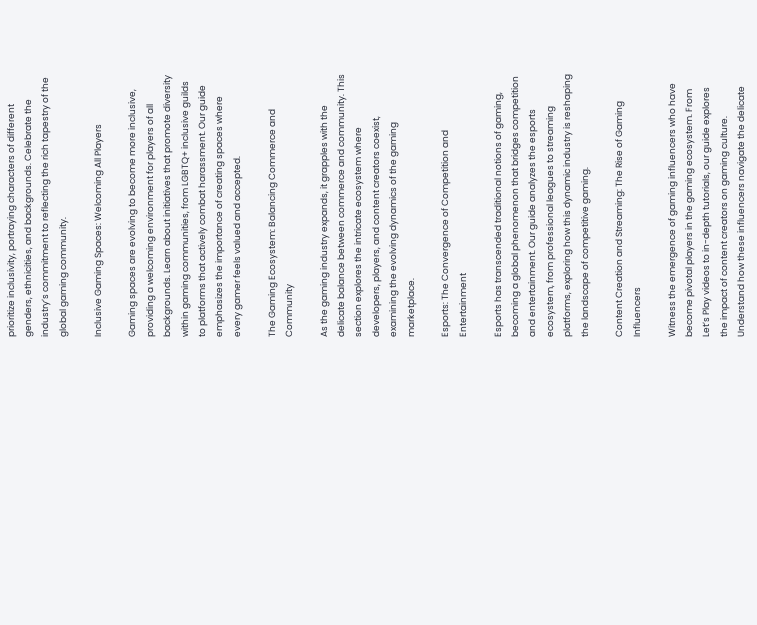prioritize inclusivity, portraying characters of different genders, ethnicities, and backgrounds. Celebrate the industry’s commitment to reflecting the rich tapestry of the global gaming community.

Inclusive Gaming Spaces: Welcoming All Players

Gaming spaces are evolving to become more inclusive, providing a welcoming environment for players of all backgrounds. Learn about initiatives that promote diversity within gaming communities, from LGBTQ+ inclusive guilds to platforms that actively combat harassment. Our guide emphasizes the importance of creating spaces where every gamer feels valued and accepted.

The Gaming Ecosystem: Balancing Commerce and Community

As the gaming industry expands, it grapples with the delicate balance between commerce and community. This section explores the intricate ecosystem where developers, players, and content creators coexist, examining the evolving dynamics of the gaming marketplace.

Esports: The Convergence of Competition and Entertainment

Esports has transcended traditional notions of gaming, becoming a global phenomenon that bridges competition and entertainment. Our guide analyzes the esports ecosystem, from professional leagues to streaming platforms, exploring how this dynamic industry is reshaping the landscape of competitive gaming.

Content Creation and Streaming: The Rise of Gaming Influencers

Witness the emergence of gaming influencers who have become pivotal players in the gaming ecosystem. From Let’s Play videos to in-depth tutorials, our guide explores the impact of content creators on gaming culture. Understand how these influencers navigate the delicate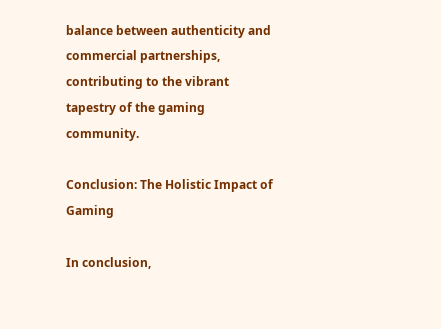balance between authenticity and commercial partnerships, contributing to the vibrant tapestry of the gaming community.

Conclusion: The Holistic Impact of Gaming

In conclusion,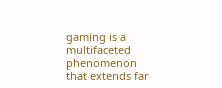gaming is a multifaceted phenomenon that extends far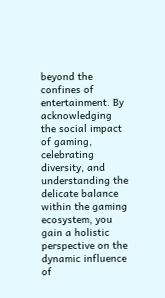beyond the confines of entertainment. By acknowledging the social impact of gaming, celebrating diversity, and understanding the delicate balance within the gaming ecosystem, you gain a holistic perspective on the dynamic influence of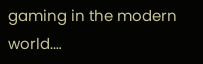gaming in the modern world.…